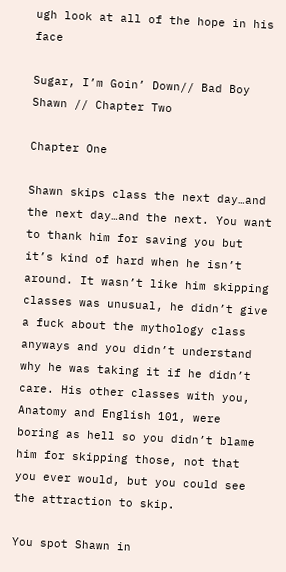ugh look at all of the hope in his face

Sugar, I’m Goin’ Down// Bad Boy Shawn // Chapter Two

Chapter One

Shawn skips class the next day…and the next day…and the next. You want to thank him for saving you but it’s kind of hard when he isn’t around. It wasn’t like him skipping classes was unusual, he didn’t give a fuck about the mythology class anyways and you didn’t understand why he was taking it if he didn’t care. His other classes with you, Anatomy and English 101, were boring as hell so you didn’t blame him for skipping those, not that you ever would, but you could see the attraction to skip.

You spot Shawn in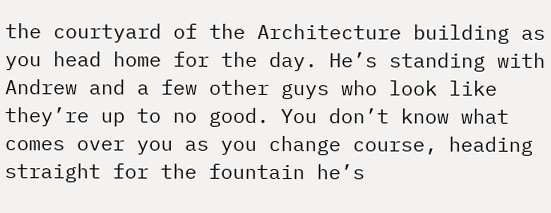the courtyard of the Architecture building as you head home for the day. He’s standing with Andrew and a few other guys who look like they’re up to no good. You don’t know what comes over you as you change course, heading straight for the fountain he’s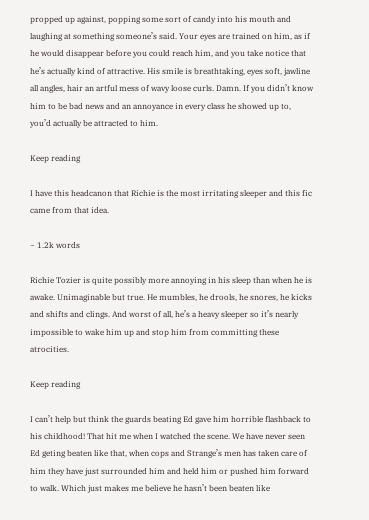propped up against, popping some sort of candy into his mouth and laughing at something someone’s said. Your eyes are trained on him, as if he would disappear before you could reach him, and you take notice that he’s actually kind of attractive. His smile is breathtaking, eyes soft, jawline all angles, hair an artful mess of wavy loose curls. Damn. If you didn’t know him to be bad news and an annoyance in every class he showed up to, you’d actually be attracted to him.

Keep reading

I have this headcanon that Richie is the most irritating sleeper and this fic came from that idea.

~ 1.2k words

Richie Tozier is quite possibly more annoying in his sleep than when he is awake. Unimaginable but true. He mumbles, he drools, he snores, he kicks and shifts and clings. And worst of all, he’s a heavy sleeper so it’s nearly impossible to wake him up and stop him from committing these atrocities.

Keep reading

I can’t help but think the guards beating Ed gave him horrible flashback to his childhood! That hit me when I watched the scene. We have never seen Ed geting beaten like that, when cops and Strange’s men has taken care of him they have just surrounded him and held him or pushed him forward to walk. Which just makes me believe he hasn’t been beaten like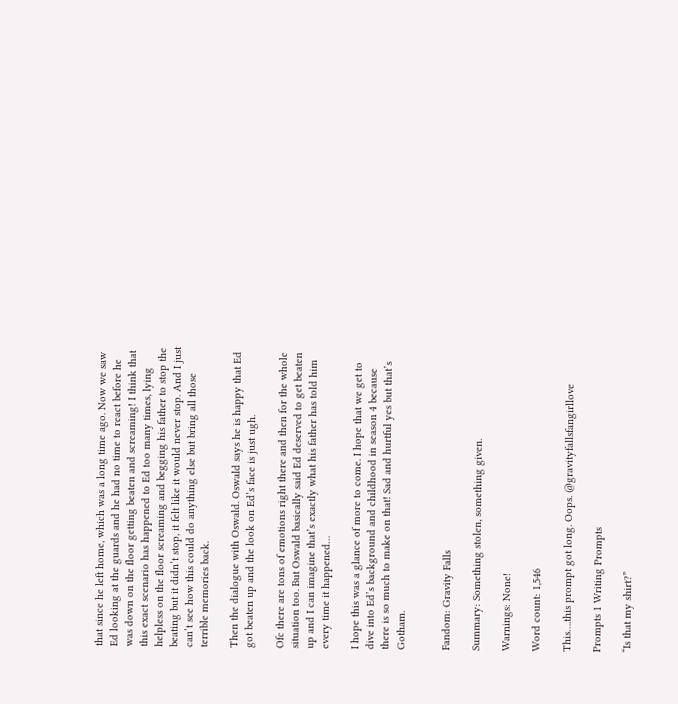that since he left home, which was a long time ago. Now we saw Ed looking at the guards and he had no time to react before he was down on the floor getting beaten and screaming! I think that this exact scenario has happened to Ed too many times, lying helpless on the floor screaming and begging his father to stop the beating but it didn’t stop, it felt like it would never stop. And I just can’t see how this could do anything else but bring all those terrible memories back.

Then the dialogue with Oswald. Oswald says he is happy that Ed got beaten up and the look on Ed’s face is just ugh.

Ofc there are tons of emotions right there and then for the whole situation too. But Oswald basically said Ed deserved to get beaten up and I can imagine that’s exactly what his father has told him every time it happened…

I hope this was a glance of more to come. I hope that we get to dive into Ed’s background and childhood in season 4 because there is so much to make on that! Sad and hurtful yes but that’s Gotham.


Fandom: Gravity Falls

Summary: Something stolen, something given.

Warnings: None!

Word count: 1,546

This….this prompt got long. Oops. @gravityfallsfangirllove

Prompts 1 Writing Prompts

“Is that my shirt?”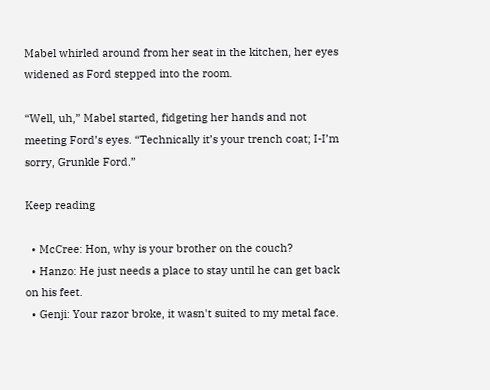Mabel whirled around from her seat in the kitchen, her eyes widened as Ford stepped into the room.

“Well, uh,” Mabel started, fidgeting her hands and not meeting Ford’s eyes. “Technically it’s your trench coat; I-I’m sorry, Grunkle Ford.”

Keep reading

  • McCree: Hon, why is your brother on the couch?
  • Hanzo: He just needs a place to stay until he can get back on his feet.
  • Genji: Your razor broke, it wasn't suited to my metal face.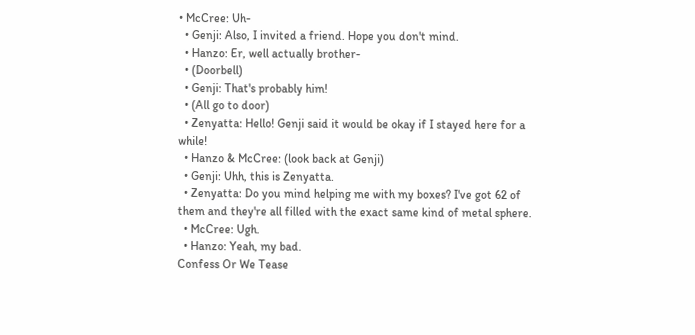• McCree: Uh-
  • Genji: Also, I invited a friend. Hope you don't mind.
  • Hanzo: Er, well actually brother-
  • (Doorbell)
  • Genji: That's probably him!
  • (All go to door)
  • Zenyatta: Hello! Genji said it would be okay if I stayed here for a while!
  • Hanzo & McCree: (look back at Genji)
  • Genji: Uhh, this is Zenyatta.
  • Zenyatta: Do you mind helping me with my boxes? I've got 62 of them and they're all filled with the exact same kind of metal sphere.
  • McCree: Ugh.
  • Hanzo: Yeah, my bad.
Confess Or We Tease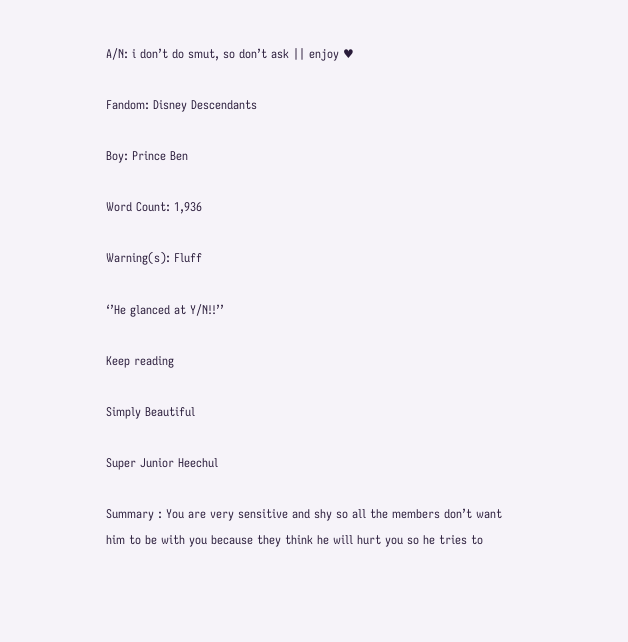A/N: i don’t do smut, so don’t ask || enjoy ♥

Fandom: Disney Descendants

Boy: Prince Ben

Word Count: 1,936

Warning(s): Fluff

‘’He glanced at Y/N!!’’

Keep reading

Simply Beautiful

Super Junior Heechul

Summary : You are very sensitive and shy so all the members don’t want him to be with you because they think he will hurt you so he tries to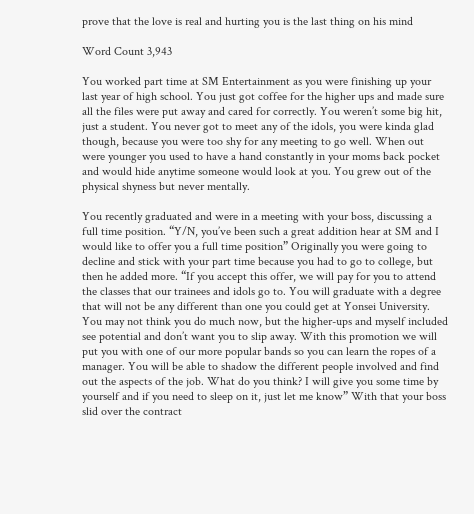prove that the love is real and hurting you is the last thing on his mind

Word Count 3,943

You worked part time at SM Entertainment as you were finishing up your last year of high school. You just got coffee for the higher ups and made sure all the files were put away and cared for correctly. You weren’t some big hit, just a student. You never got to meet any of the idols, you were kinda glad though, because you were too shy for any meeting to go well. When out were younger you used to have a hand constantly in your moms back pocket and would hide anytime someone would look at you. You grew out of the physical shyness but never mentally.

You recently graduated and were in a meeting with your boss, discussing a full time position. “Y/N, you’ve been such a great addition hear at SM and I would like to offer you a full time position” Originally you were going to decline and stick with your part time because you had to go to college, but then he added more. “If you accept this offer, we will pay for you to attend the classes that our trainees and idols go to. You will graduate with a degree that will not be any different than one you could get at Yonsei University. You may not think you do much now, but the higher-ups and myself included see potential and don’t want you to slip away. With this promotion we will put you with one of our more popular bands so you can learn the ropes of a manager. You will be able to shadow the different people involved and find out the aspects of the job. What do you think? I will give you some time by yourself and if you need to sleep on it, just let me know” With that your boss slid over the contract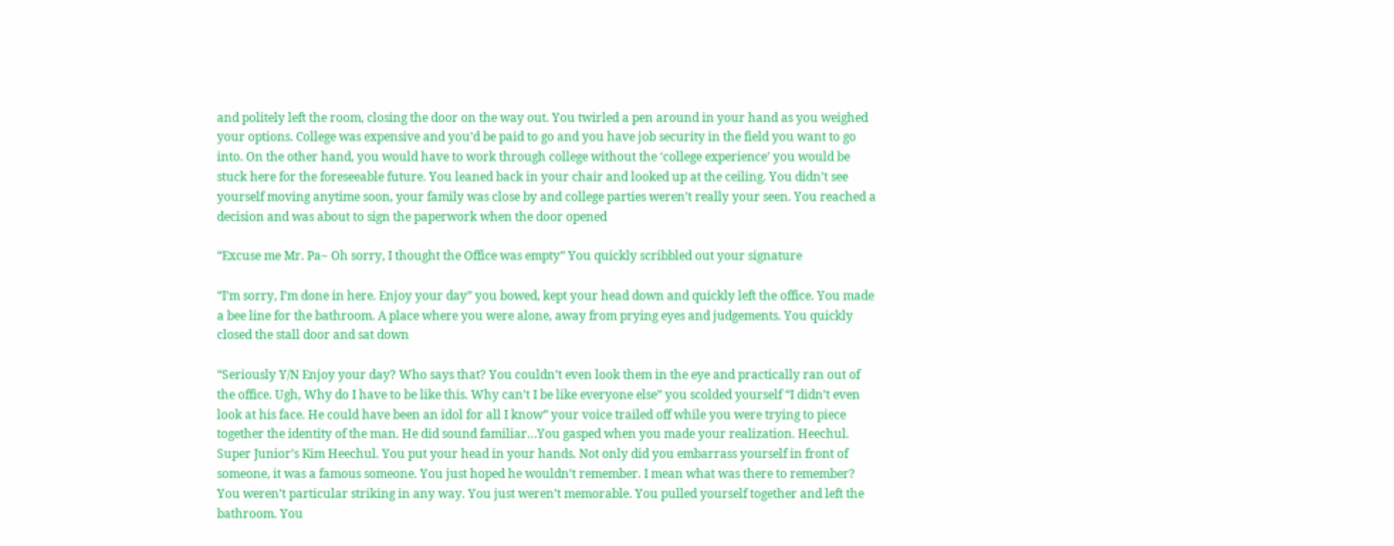and politely left the room, closing the door on the way out. You twirled a pen around in your hand as you weighed your options. College was expensive and you’d be paid to go and you have job security in the field you want to go into. On the other hand, you would have to work through college without the ‘college experience’ you would be stuck here for the foreseeable future. You leaned back in your chair and looked up at the ceiling. You didn’t see yourself moving anytime soon, your family was close by and college parties weren’t really your seen. You reached a decision and was about to sign the paperwork when the door opened

“Excuse me Mr. Pa~ Oh sorry, I thought the Office was empty” You quickly scribbled out your signature

“I’m sorry, I’m done in here. Enjoy your day” you bowed, kept your head down and quickly left the office. You made a bee line for the bathroom. A place where you were alone, away from prying eyes and judgements. You quickly closed the stall door and sat down

“Seriously Y/N Enjoy your day? Who says that? You couldn’t even look them in the eye and practically ran out of the office. Ugh, Why do I have to be like this. Why can’t I be like everyone else” you scolded yourself “I didn’t even look at his face. He could have been an idol for all I know” your voice trailed off while you were trying to piece together the identity of the man. He did sound familiar…You gasped when you made your realization. Heechul. Super Junior’s Kim Heechul. You put your head in your hands. Not only did you embarrass yourself in front of someone, it was a famous someone. You just hoped he wouldn’t remember. I mean what was there to remember? You weren’t particular striking in any way. You just weren’t memorable. You pulled yourself together and left the bathroom. You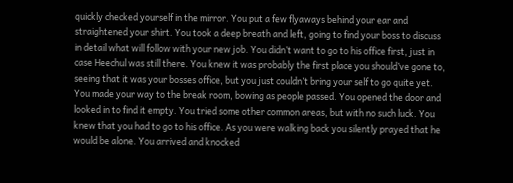quickly checked yourself in the mirror. You put a few flyaways behind your ear and straightened your shirt. You took a deep breath and left, going to find your boss to discuss in detail what will follow with your new job. You didn’t want to go to his office first, just in case Heechul was still there. You knew it was probably the first place you should’ve gone to, seeing that it was your bosses office, but you just couldn’t bring your self to go quite yet. You made your way to the break room, bowing as people passed. You opened the door and looked in to find it empty. You tried some other common areas, but with no such luck. You knew that you had to go to his office. As you were walking back you silently prayed that he would be alone. You arrived and knocked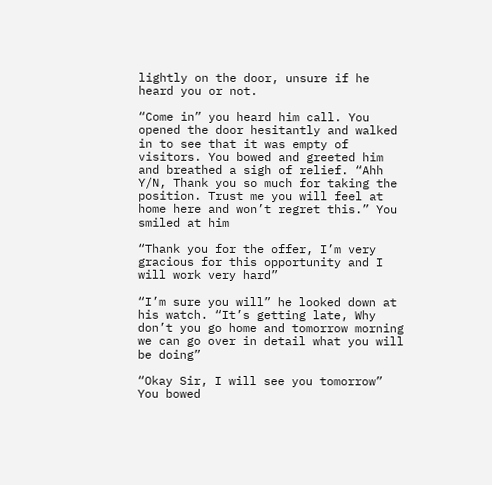lightly on the door, unsure if he heard you or not.

“Come in” you heard him call. You opened the door hesitantly and walked in to see that it was empty of visitors. You bowed and greeted him and breathed a sigh of relief. “Ahh Y/N, Thank you so much for taking the position. Trust me you will feel at home here and won’t regret this.” You smiled at him

“Thank you for the offer, I’m very gracious for this opportunity and I will work very hard”

“I’m sure you will” he looked down at his watch. “It’s getting late, Why don’t you go home and tomorrow morning we can go over in detail what you will be doing”

“Okay Sir, I will see you tomorrow” You bowed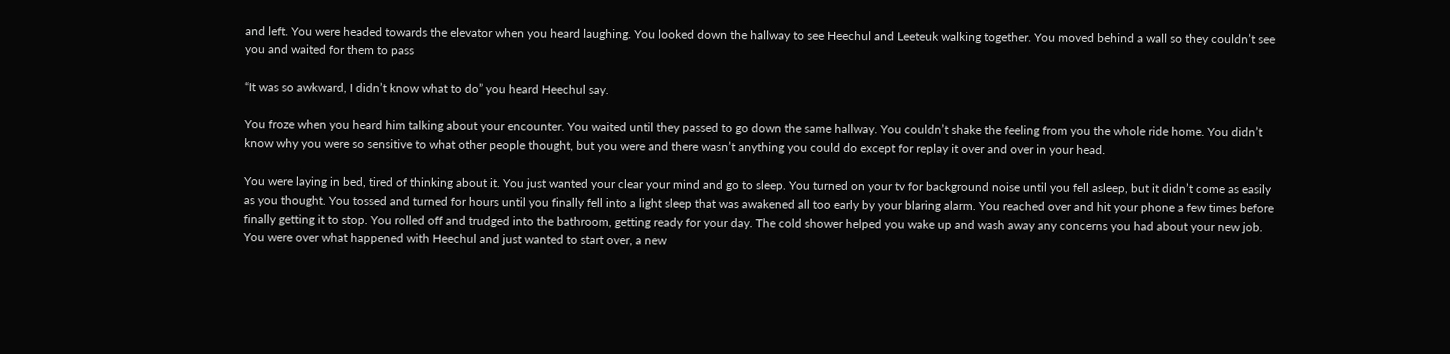and left. You were headed towards the elevator when you heard laughing. You looked down the hallway to see Heechul and Leeteuk walking together. You moved behind a wall so they couldn’t see you and waited for them to pass

“It was so awkward, I didn’t know what to do” you heard Heechul say.

You froze when you heard him talking about your encounter. You waited until they passed to go down the same hallway. You couldn’t shake the feeling from you the whole ride home. You didn’t know why you were so sensitive to what other people thought, but you were and there wasn’t anything you could do except for replay it over and over in your head.

You were laying in bed, tired of thinking about it. You just wanted your clear your mind and go to sleep. You turned on your tv for background noise until you fell asleep, but it didn’t come as easily as you thought. You tossed and turned for hours until you finally fell into a light sleep that was awakened all too early by your blaring alarm. You reached over and hit your phone a few times before finally getting it to stop. You rolled off and trudged into the bathroom, getting ready for your day. The cold shower helped you wake up and wash away any concerns you had about your new job. You were over what happened with Heechul and just wanted to start over, a new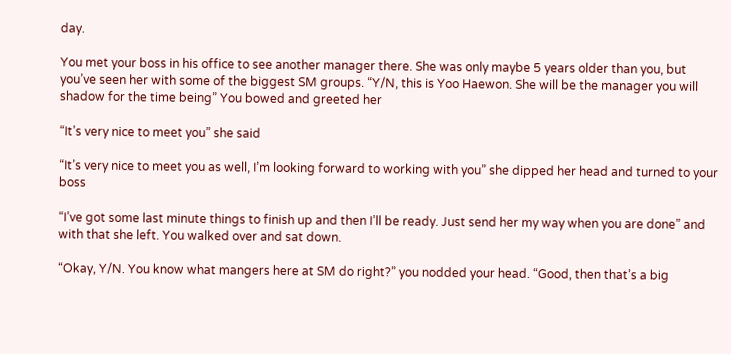day.

You met your boss in his office to see another manager there. She was only maybe 5 years older than you, but you’ve seen her with some of the biggest SM groups. “Y/N, this is Yoo Haewon. She will be the manager you will shadow for the time being” You bowed and greeted her

“It’s very nice to meet you” she said

“It’s very nice to meet you as well, I’m looking forward to working with you” she dipped her head and turned to your boss

“I’ve got some last minute things to finish up and then I’ll be ready. Just send her my way when you are done” and with that she left. You walked over and sat down.

“Okay, Y/N. You know what mangers here at SM do right?” you nodded your head. “Good, then that’s a big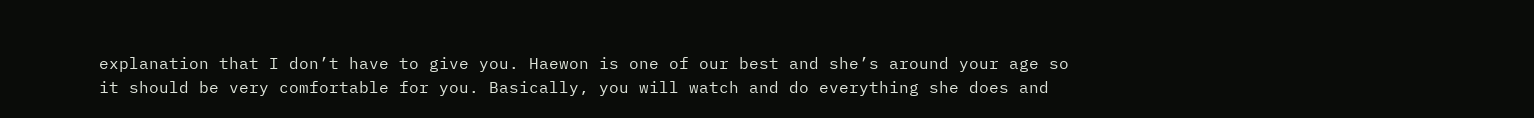explanation that I don’t have to give you. Haewon is one of our best and she’s around your age so it should be very comfortable for you. Basically, you will watch and do everything she does and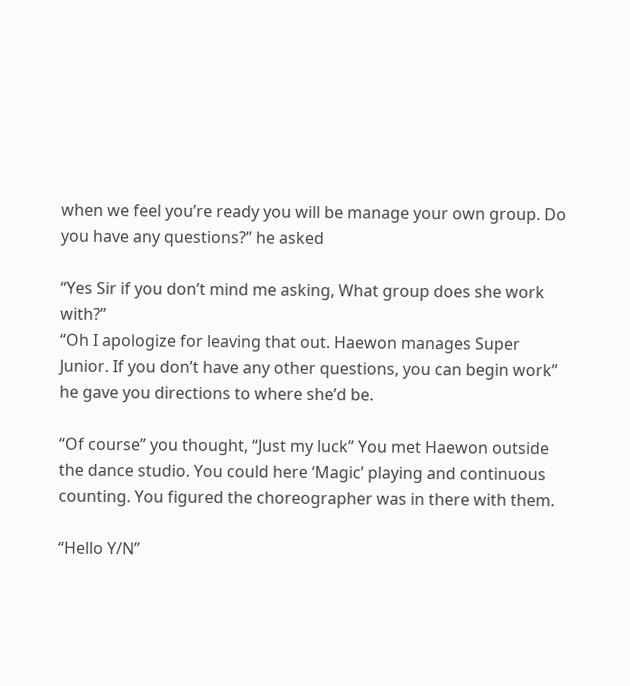when we feel you’re ready you will be manage your own group. Do you have any questions?” he asked

“Yes Sir if you don’t mind me asking, What group does she work with?”
“Oh I apologize for leaving that out. Haewon manages Super Junior. If you don’t have any other questions, you can begin work” he gave you directions to where she’d be.

“Of course” you thought, “Just my luck” You met Haewon outside the dance studio. You could here ‘Magic’ playing and continuous counting. You figured the choreographer was in there with them.

“Hello Y/N”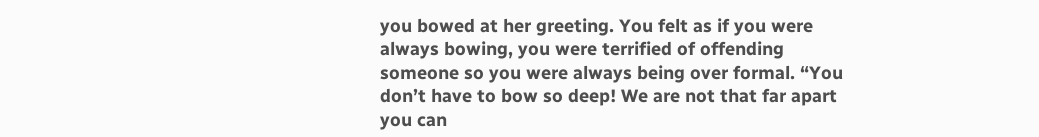you bowed at her greeting. You felt as if you were always bowing, you were terrified of offending someone so you were always being over formal. “You don’t have to bow so deep! We are not that far apart you can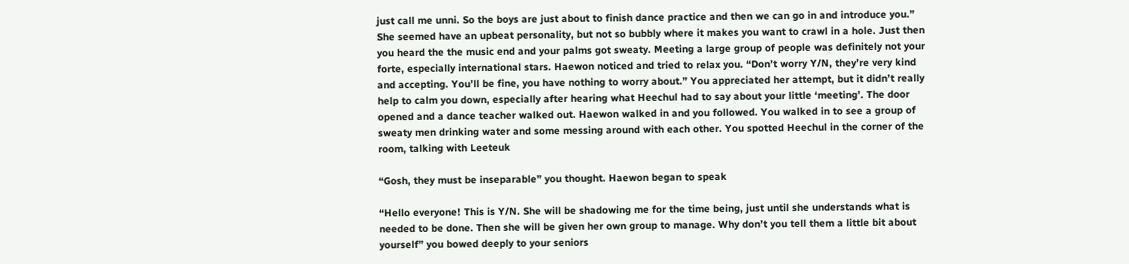just call me unni. So the boys are just about to finish dance practice and then we can go in and introduce you.” She seemed have an upbeat personality, but not so bubbly where it makes you want to crawl in a hole. Just then you heard the the music end and your palms got sweaty. Meeting a large group of people was definitely not your forte, especially international stars. Haewon noticed and tried to relax you. “Don’t worry Y/N, they’re very kind and accepting. You’ll be fine, you have nothing to worry about.” You appreciated her attempt, but it didn’t really help to calm you down, especially after hearing what Heechul had to say about your little ‘meeting’. The door opened and a dance teacher walked out. Haewon walked in and you followed. You walked in to see a group of sweaty men drinking water and some messing around with each other. You spotted Heechul in the corner of the room, talking with Leeteuk

“Gosh, they must be inseparable” you thought. Haewon began to speak

“Hello everyone! This is Y/N. She will be shadowing me for the time being, just until she understands what is needed to be done. Then she will be given her own group to manage. Why don’t you tell them a little bit about yourself” you bowed deeply to your seniors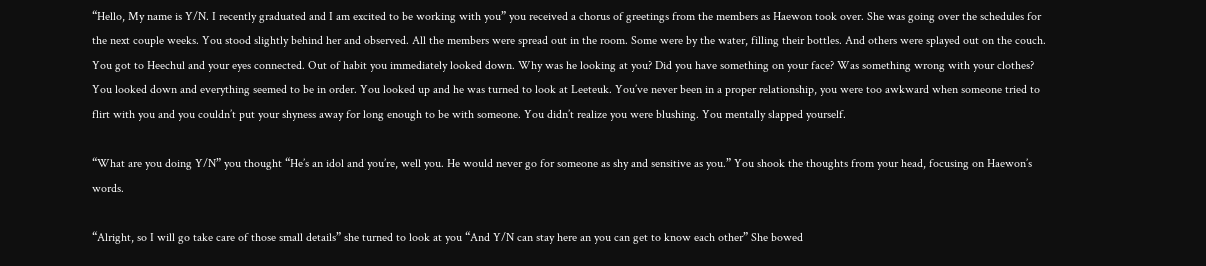“Hello, My name is Y/N. I recently graduated and I am excited to be working with you” you received a chorus of greetings from the members as Haewon took over. She was going over the schedules for the next couple weeks. You stood slightly behind her and observed. All the members were spread out in the room. Some were by the water, filling their bottles. And others were splayed out on the couch. You got to Heechul and your eyes connected. Out of habit you immediately looked down. Why was he looking at you? Did you have something on your face? Was something wrong with your clothes? You looked down and everything seemed to be in order. You looked up and he was turned to look at Leeteuk. You’ve never been in a proper relationship, you were too awkward when someone tried to flirt with you and you couldn’t put your shyness away for long enough to be with someone. You didn’t realize you were blushing. You mentally slapped yourself.

“What are you doing Y/N” you thought “He’s an idol and you’re, well you. He would never go for someone as shy and sensitive as you.” You shook the thoughts from your head, focusing on Haewon’s words.

“Alright, so I will go take care of those small details” she turned to look at you “And Y/N can stay here an you can get to know each other” She bowed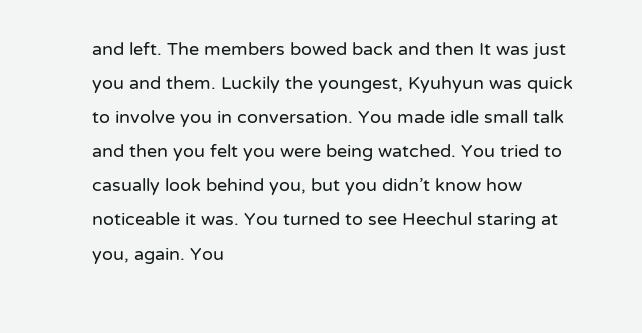and left. The members bowed back and then It was just you and them. Luckily the youngest, Kyuhyun was quick to involve you in conversation. You made idle small talk and then you felt you were being watched. You tried to casually look behind you, but you didn’t know how noticeable it was. You turned to see Heechul staring at you, again. You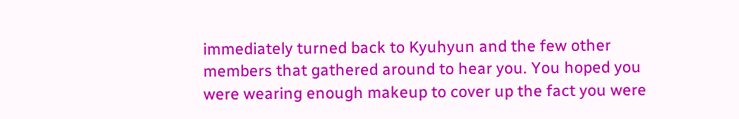immediately turned back to Kyuhyun and the few other members that gathered around to hear you. You hoped you were wearing enough makeup to cover up the fact you were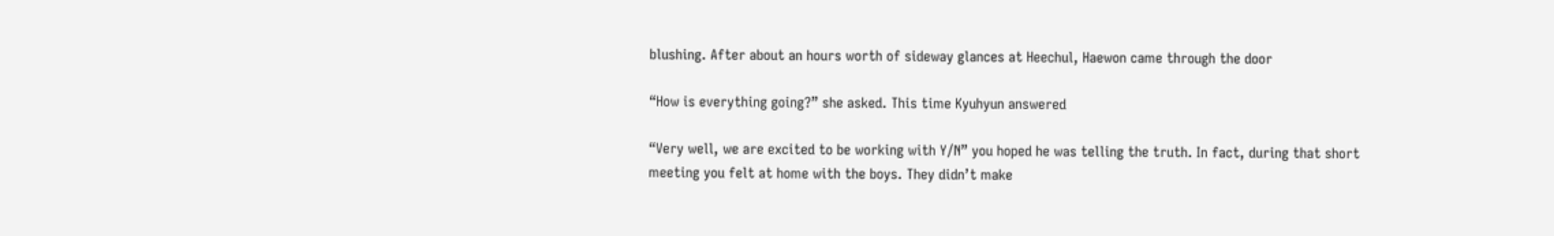blushing. After about an hours worth of sideway glances at Heechul, Haewon came through the door

“How is everything going?” she asked. This time Kyuhyun answered

“Very well, we are excited to be working with Y/N” you hoped he was telling the truth. In fact, during that short meeting you felt at home with the boys. They didn’t make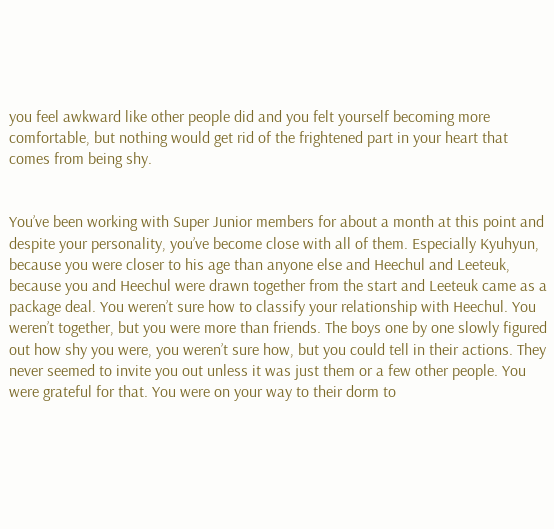you feel awkward like other people did and you felt yourself becoming more comfortable, but nothing would get rid of the frightened part in your heart that comes from being shy.


You’ve been working with Super Junior members for about a month at this point and despite your personality, you’ve become close with all of them. Especially Kyuhyun, because you were closer to his age than anyone else and Heechul and Leeteuk, because you and Heechul were drawn together from the start and Leeteuk came as a package deal. You weren’t sure how to classify your relationship with Heechul. You weren’t together, but you were more than friends. The boys one by one slowly figured out how shy you were, you weren’t sure how, but you could tell in their actions. They never seemed to invite you out unless it was just them or a few other people. You were grateful for that. You were on your way to their dorm to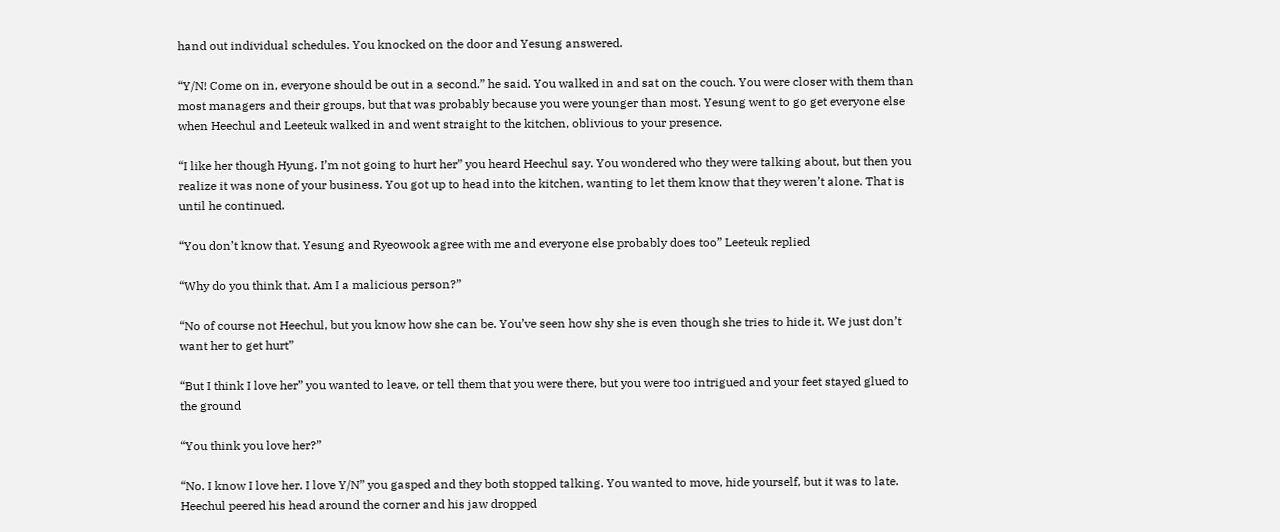hand out individual schedules. You knocked on the door and Yesung answered.

“Y/N! Come on in, everyone should be out in a second.” he said. You walked in and sat on the couch. You were closer with them than most managers and their groups, but that was probably because you were younger than most. Yesung went to go get everyone else when Heechul and Leeteuk walked in and went straight to the kitchen, oblivious to your presence.

“I like her though Hyung. I’m not going to hurt her” you heard Heechul say. You wondered who they were talking about, but then you realize it was none of your business. You got up to head into the kitchen, wanting to let them know that they weren’t alone. That is until he continued.

“You don’t know that. Yesung and Ryeowook agree with me and everyone else probably does too” Leeteuk replied

“Why do you think that. Am I a malicious person?”

“No of course not Heechul, but you know how she can be. You’ve seen how shy she is even though she tries to hide it. We just don’t want her to get hurt”

“But I think I love her” you wanted to leave, or tell them that you were there, but you were too intrigued and your feet stayed glued to the ground

“You think you love her?”

“No. I know I love her. I love Y/N” you gasped and they both stopped talking. You wanted to move, hide yourself, but it was to late. Heechul peered his head around the corner and his jaw dropped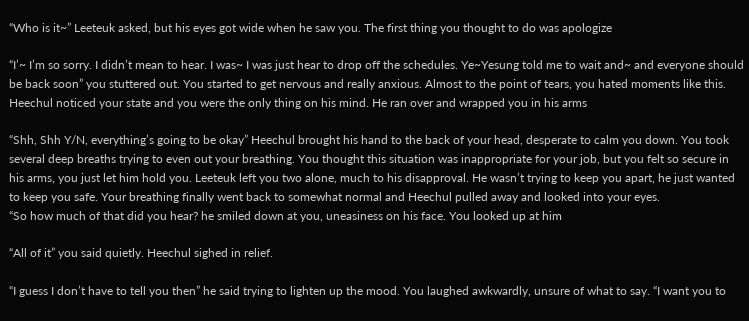“Who is it~” Leeteuk asked, but his eyes got wide when he saw you. The first thing you thought to do was apologize

“I’~ I’m so sorry. I didn’t mean to hear. I was~ I was just hear to drop off the schedules. Ye~Yesung told me to wait and~ and everyone should be back soon” you stuttered out. You started to get nervous and really anxious. Almost to the point of tears, you hated moments like this. Heechul noticed your state and you were the only thing on his mind. He ran over and wrapped you in his arms

“Shh, Shh Y/N, everything’s going to be okay” Heechul brought his hand to the back of your head, desperate to calm you down. You took several deep breaths trying to even out your breathing. You thought this situation was inappropriate for your job, but you felt so secure in his arms, you just let him hold you. Leeteuk left you two alone, much to his disapproval. He wasn’t trying to keep you apart, he just wanted to keep you safe. Your breathing finally went back to somewhat normal and Heechul pulled away and looked into your eyes.
“So how much of that did you hear? he smiled down at you, uneasiness on his face. You looked up at him

“All of it” you said quietly. Heechul sighed in relief.

“I guess I don’t have to tell you then” he said trying to lighten up the mood. You laughed awkwardly, unsure of what to say. “I want you to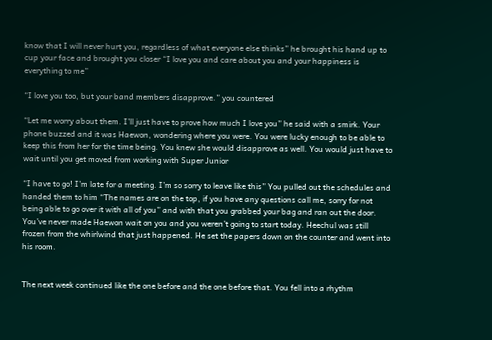know that I will never hurt you, regardless of what everyone else thinks” he brought his hand up to cup your face and brought you closer “I love you and care about you and your happiness is everything to me”

“I love you too, but your band members disapprove.” you countered

“Let me worry about them. I’ll just have to prove how much I love you” he said with a smirk. Your phone buzzed and it was Haewon, wondering where you were. You were lucky enough to be able to keep this from her for the time being. You knew she would disapprove as well. You would just have to wait until you get moved from working with Super Junior

“I have to go! I’m late for a meeting. I’m so sorry to leave like this” You pulled out the schedules and handed them to him “The names are on the top, if you have any questions call me, sorry for not being able to go over it with all of you” and with that you grabbed your bag and ran out the door. You’ve never made Haewon wait on you and you weren’t going to start today. Heechul was still frozen from the whirlwind that just happened. He set the papers down on the counter and went into his room.


The next week continued like the one before and the one before that. You fell into a rhythm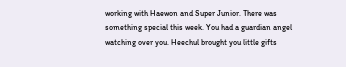working with Haewon and Super Junior. There was something special this week. You had a guardian angel watching over you. Heechul brought you little gifts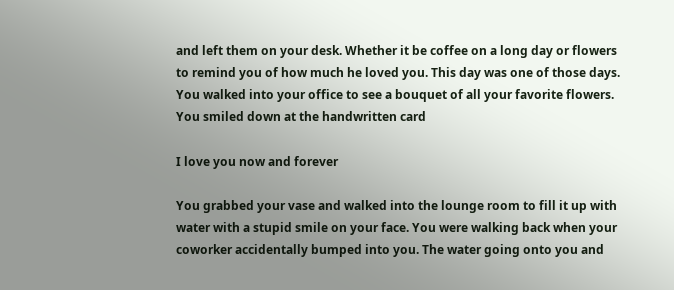and left them on your desk. Whether it be coffee on a long day or flowers to remind you of how much he loved you. This day was one of those days. You walked into your office to see a bouquet of all your favorite flowers. You smiled down at the handwritten card

I love you now and forever

You grabbed your vase and walked into the lounge room to fill it up with water with a stupid smile on your face. You were walking back when your coworker accidentally bumped into you. The water going onto you and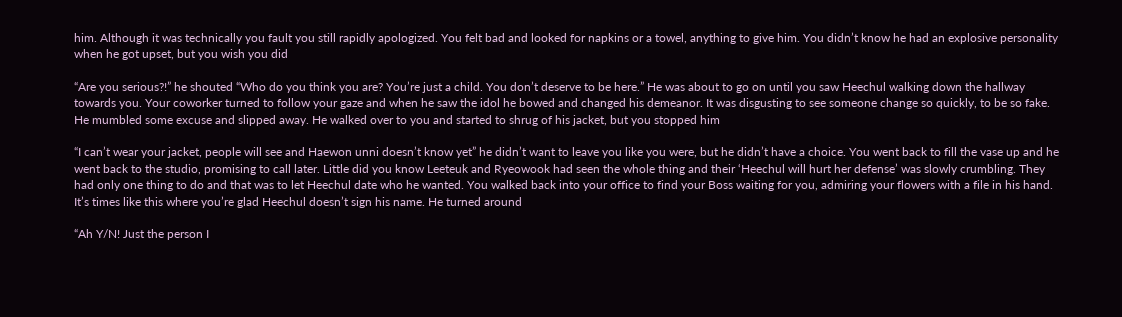him. Although it was technically you fault you still rapidly apologized. You felt bad and looked for napkins or a towel, anything to give him. You didn’t know he had an explosive personality when he got upset, but you wish you did

“Are you serious?!” he shouted “Who do you think you are? You’re just a child. You don’t deserve to be here.” He was about to go on until you saw Heechul walking down the hallway towards you. Your coworker turned to follow your gaze and when he saw the idol he bowed and changed his demeanor. It was disgusting to see someone change so quickly, to be so fake. He mumbled some excuse and slipped away. He walked over to you and started to shrug of his jacket, but you stopped him

“I can’t wear your jacket, people will see and Haewon unni doesn’t know yet” he didn’t want to leave you like you were, but he didn’t have a choice. You went back to fill the vase up and he went back to the studio, promising to call later. Little did you know Leeteuk and Ryeowook had seen the whole thing and their ‘Heechul will hurt her defense’ was slowly crumbling. They had only one thing to do and that was to let Heechul date who he wanted. You walked back into your office to find your Boss waiting for you, admiring your flowers with a file in his hand. It’s times like this where you’re glad Heechul doesn’t sign his name. He turned around

“Ah Y/N! Just the person I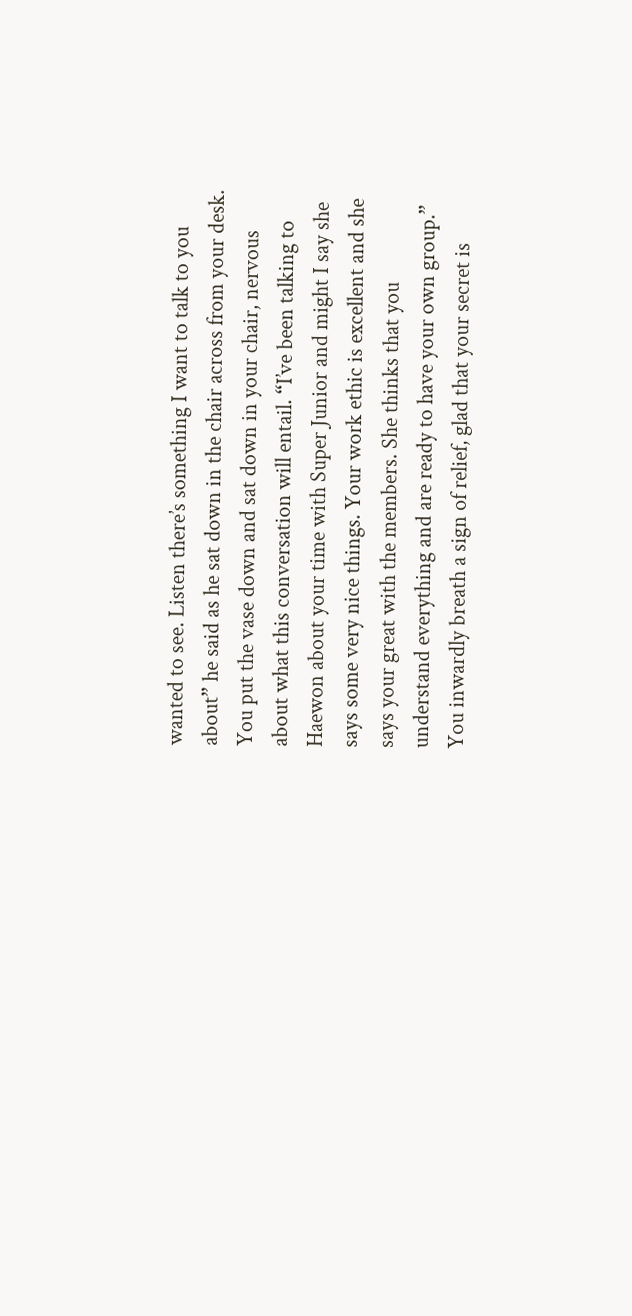wanted to see. Listen there’s something I want to talk to you about” he said as he sat down in the chair across from your desk. You put the vase down and sat down in your chair, nervous about what this conversation will entail. “I’ve been talking to Haewon about your time with Super Junior and might I say she says some very nice things. Your work ethic is excellent and she says your great with the members. She thinks that you understand everything and are ready to have your own group.” You inwardly breath a sign of relief, glad that your secret is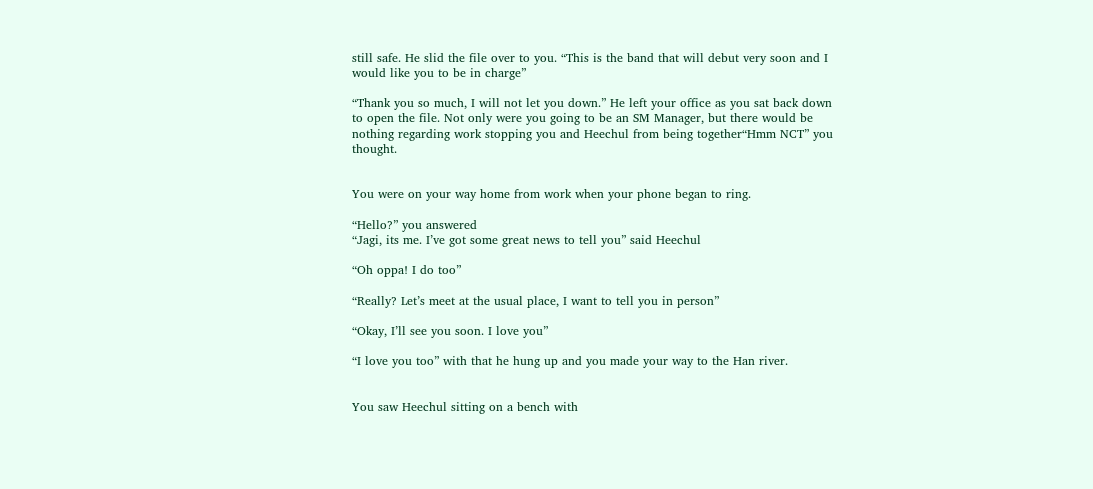still safe. He slid the file over to you. “This is the band that will debut very soon and I would like you to be in charge”

“Thank you so much, I will not let you down.” He left your office as you sat back down to open the file. Not only were you going to be an SM Manager, but there would be nothing regarding work stopping you and Heechul from being together“Hmm NCT” you thought.


You were on your way home from work when your phone began to ring.

“Hello?” you answered
“Jagi, its me. I’ve got some great news to tell you” said Heechul

“Oh oppa! I do too”

“Really? Let’s meet at the usual place, I want to tell you in person”

“Okay, I’ll see you soon. I love you”

“I love you too” with that he hung up and you made your way to the Han river.


You saw Heechul sitting on a bench with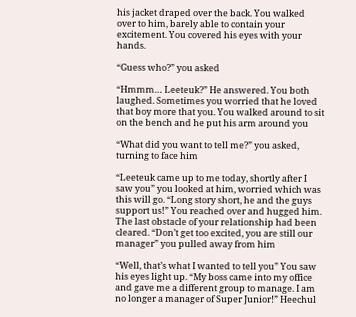his jacket draped over the back. You walked over to him, barely able to contain your excitement. You covered his eyes with your hands.

“Guess who?” you asked

“Hmmm… Leeteuk?” He answered. You both laughed. Sometimes you worried that he loved that boy more that you. You walked around to sit on the bench and he put his arm around you

“What did you want to tell me?” you asked, turning to face him

“Leeteuk came up to me today, shortly after I saw you” you looked at him, worried which was this will go. “Long story short, he and the guys support us!” You reached over and hugged him. The last obstacle of your relationship had been cleared. “Don’t get too excited, you are still our manager” you pulled away from him

“Well, that’s what I wanted to tell you” You saw his eyes light up. “My boss came into my office and gave me a different group to manage. I am no longer a manager of Super Junior!” Heechul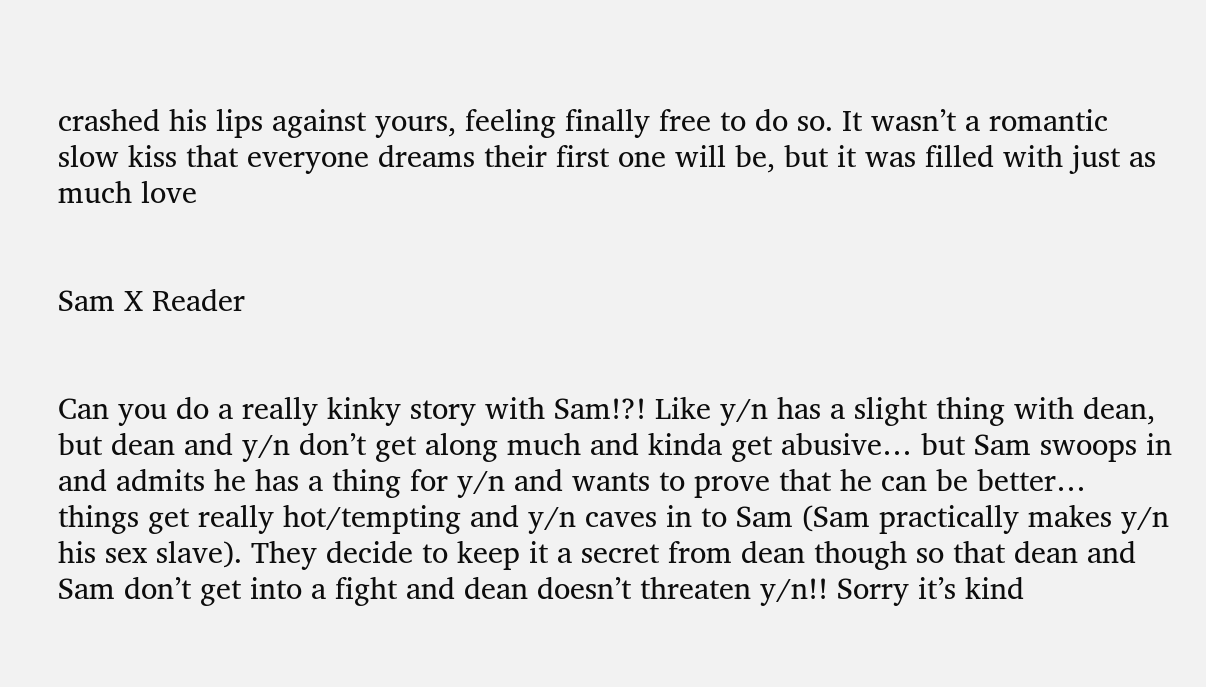crashed his lips against yours, feeling finally free to do so. It wasn’t a romantic slow kiss that everyone dreams their first one will be, but it was filled with just as much love


Sam X Reader


Can you do a really kinky story with Sam!?! Like y/n has a slight thing with dean, but dean and y/n don’t get along much and kinda get abusive… but Sam swoops in and admits he has a thing for y/n and wants to prove that he can be better… things get really hot/tempting and y/n caves in to Sam (Sam practically makes y/n his sex slave). They decide to keep it a secret from dean though so that dean and Sam don’t get into a fight and dean doesn’t threaten y/n!! Sorry it’s kind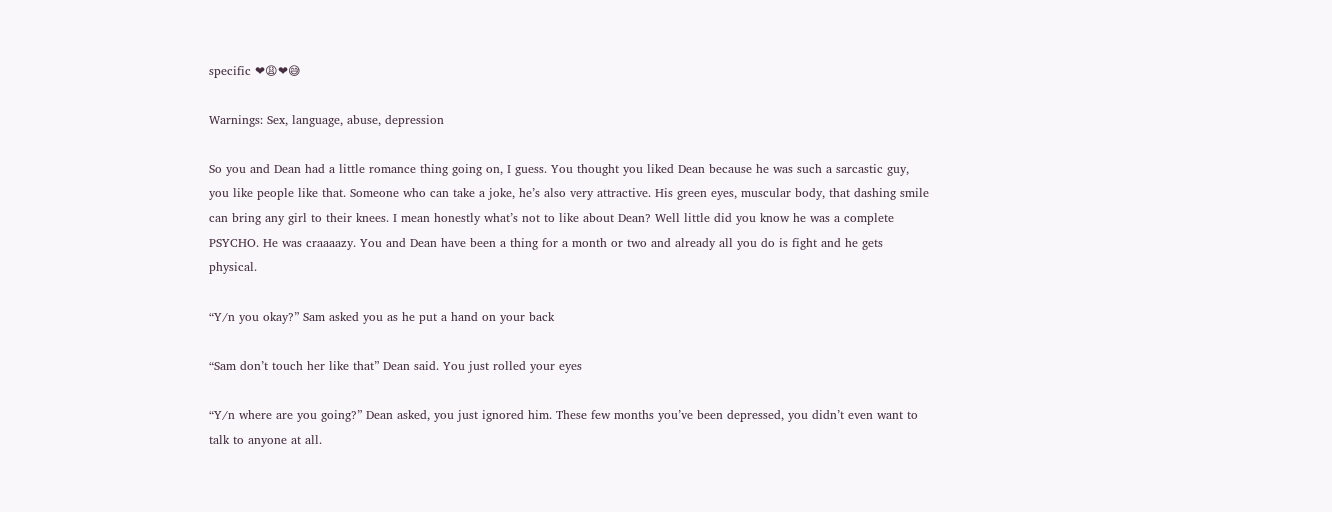specific ❤😩❤😅

Warnings: Sex, language, abuse, depression

So you and Dean had a little romance thing going on, I guess. You thought you liked Dean because he was such a sarcastic guy, you like people like that. Someone who can take a joke, he’s also very attractive. His green eyes, muscular body, that dashing smile can bring any girl to their knees. I mean honestly what’s not to like about Dean? Well little did you know he was a complete PSYCHO. He was craaaazy. You and Dean have been a thing for a month or two and already all you do is fight and he gets physical.

“Y/n you okay?” Sam asked you as he put a hand on your back

“Sam don’t touch her like that” Dean said. You just rolled your eyes

“Y/n where are you going?” Dean asked, you just ignored him. These few months you’ve been depressed, you didn’t even want to talk to anyone at all.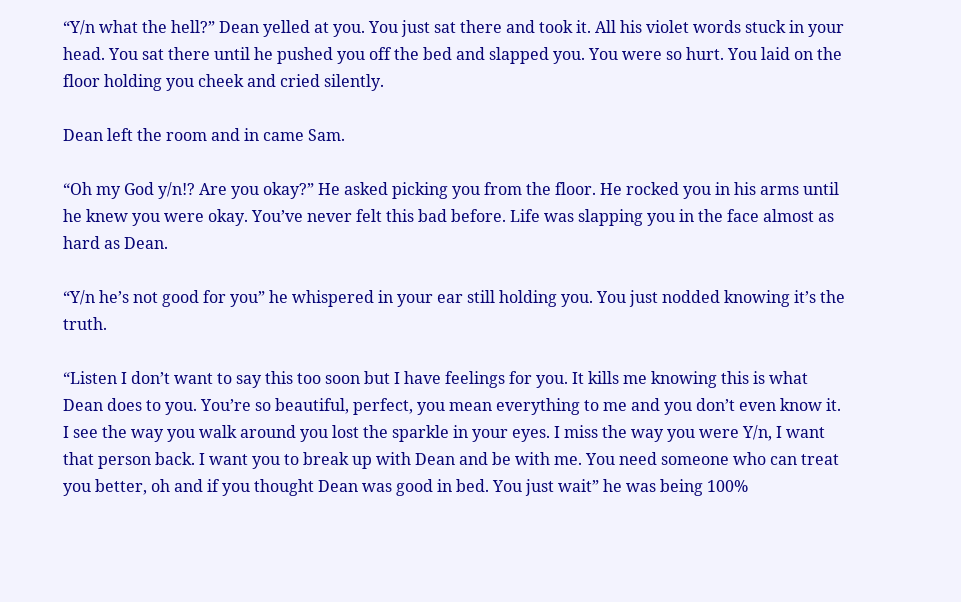“Y/n what the hell?” Dean yelled at you. You just sat there and took it. All his violet words stuck in your head. You sat there until he pushed you off the bed and slapped you. You were so hurt. You laid on the floor holding you cheek and cried silently.

Dean left the room and in came Sam.

“Oh my God y/n!? Are you okay?” He asked picking you from the floor. He rocked you in his arms until he knew you were okay. You’ve never felt this bad before. Life was slapping you in the face almost as hard as Dean.

“Y/n he’s not good for you” he whispered in your ear still holding you. You just nodded knowing it’s the truth.

“Listen I don’t want to say this too soon but I have feelings for you. It kills me knowing this is what Dean does to you. You’re so beautiful, perfect, you mean everything to me and you don’t even know it. I see the way you walk around you lost the sparkle in your eyes. I miss the way you were Y/n, I want that person back. I want you to break up with Dean and be with me. You need someone who can treat you better, oh and if you thought Dean was good in bed. You just wait” he was being 100%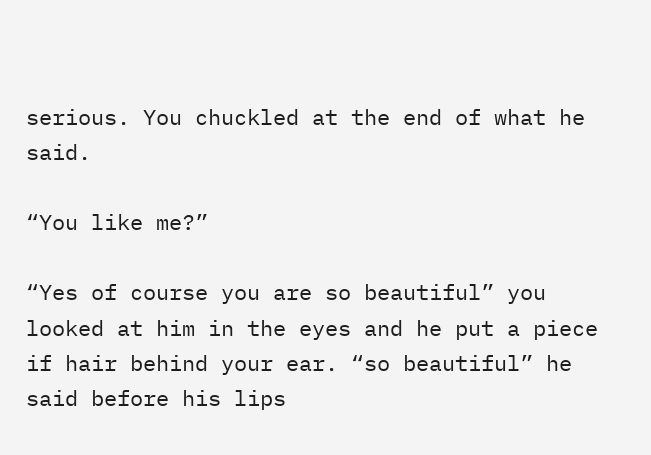serious. You chuckled at the end of what he said.

“You like me?”

“Yes of course you are so beautiful” you looked at him in the eyes and he put a piece if hair behind your ear. “so beautiful” he said before his lips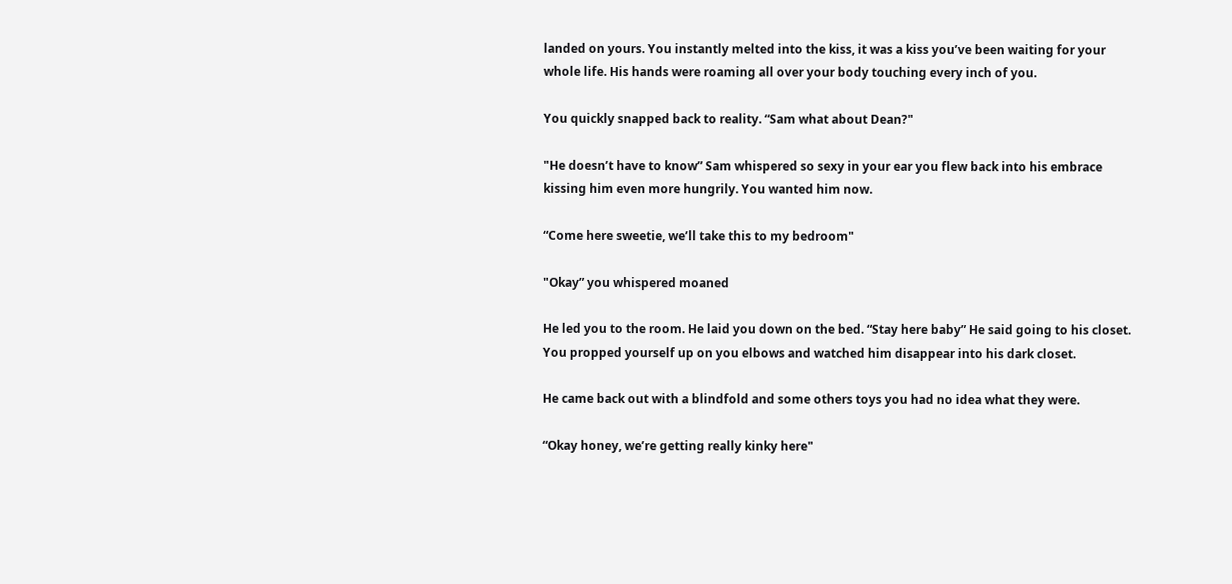landed on yours. You instantly melted into the kiss, it was a kiss you’ve been waiting for your whole life. His hands were roaming all over your body touching every inch of you.

You quickly snapped back to reality. “Sam what about Dean?"

"He doesn’t have to know” Sam whispered so sexy in your ear you flew back into his embrace kissing him even more hungrily. You wanted him now.

“Come here sweetie, we’ll take this to my bedroom"

"Okay” you whispered moaned

He led you to the room. He laid you down on the bed. “Stay here baby” He said going to his closet. You propped yourself up on you elbows and watched him disappear into his dark closet.

He came back out with a blindfold and some others toys you had no idea what they were.

“Okay honey, we’re getting really kinky here"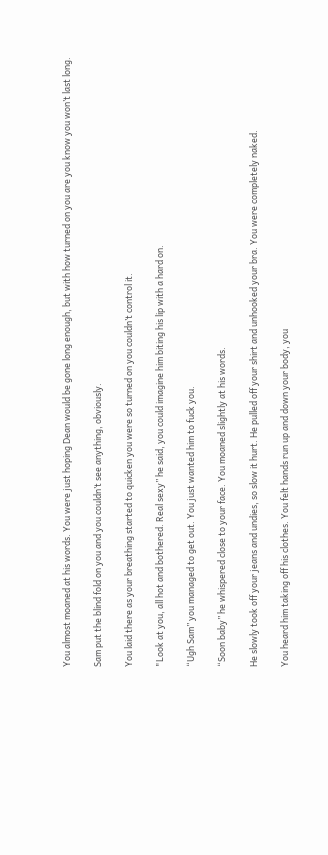You almost moaned at his words. You were just hoping Dean would be gone long enough, but with how turned on you are you know you won’t last long.

Sam put the blind fold on you and you couldn’t see anything, obviously.

You laid there as your breathing started to quicken you were so turned on you couldn’t control it.

"Look at you, all hot and bothered. Real sexy” he said, you could imagine him biting his lip with a hard on.

“Ugh Sam” you managed to get out. You just wanted him to fuck you.

“Soon baby” he whispered close to your face. You moaned slightly at his words.

He slowly took off your jeans and undies, so slow it hurt. He pulled off your shirt and unhooked your bra. You were completely naked.

You heard him taking off his clothes. You felt hands run up and down your body, you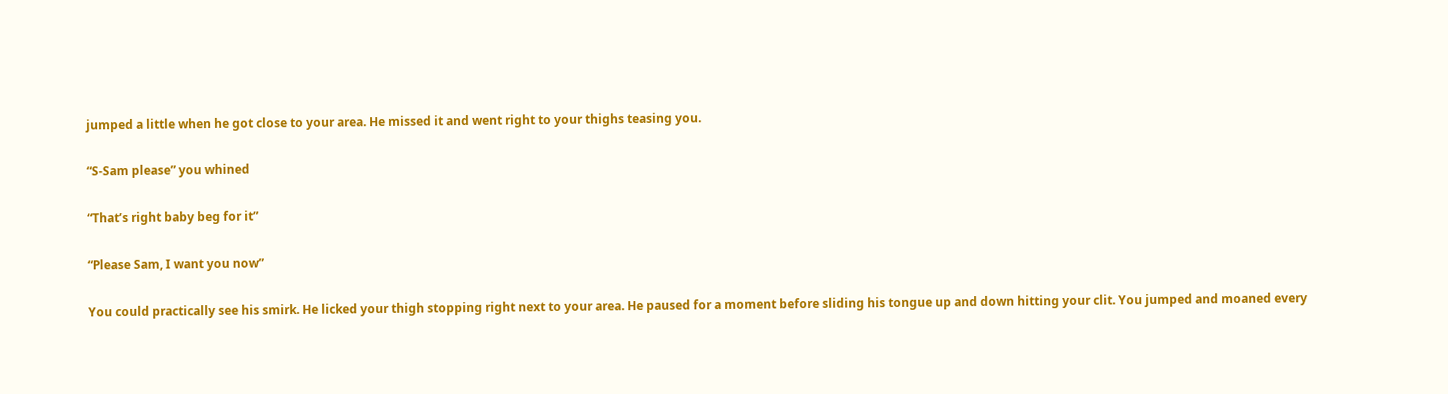jumped a little when he got close to your area. He missed it and went right to your thighs teasing you.

“S-Sam please” you whined

“That’s right baby beg for it”

“Please Sam, I want you now”

You could practically see his smirk. He licked your thigh stopping right next to your area. He paused for a moment before sliding his tongue up and down hitting your clit. You jumped and moaned every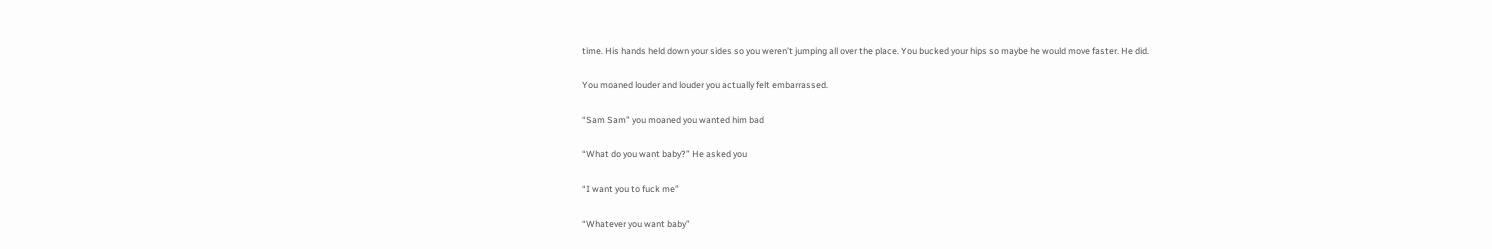time. His hands held down your sides so you weren’t jumping all over the place. You bucked your hips so maybe he would move faster. He did.

You moaned louder and louder you actually felt embarrassed.

“Sam Sam” you moaned you wanted him bad

“What do you want baby?” He asked you

“I want you to fuck me”

“Whatever you want baby”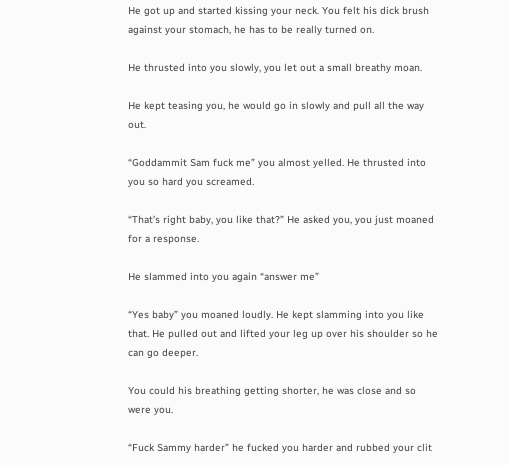He got up and started kissing your neck. You felt his dick brush against your stomach, he has to be really turned on.

He thrusted into you slowly, you let out a small breathy moan.

He kept teasing you, he would go in slowly and pull all the way out.

“Goddammit Sam fuck me” you almost yelled. He thrusted into you so hard you screamed.

“That’s right baby, you like that?” He asked you, you just moaned for a response.

He slammed into you again “answer me”

“Yes baby” you moaned loudly. He kept slamming into you like that. He pulled out and lifted your leg up over his shoulder so he can go deeper.

You could his breathing getting shorter, he was close and so were you.

“Fuck Sammy harder” he fucked you harder and rubbed your clit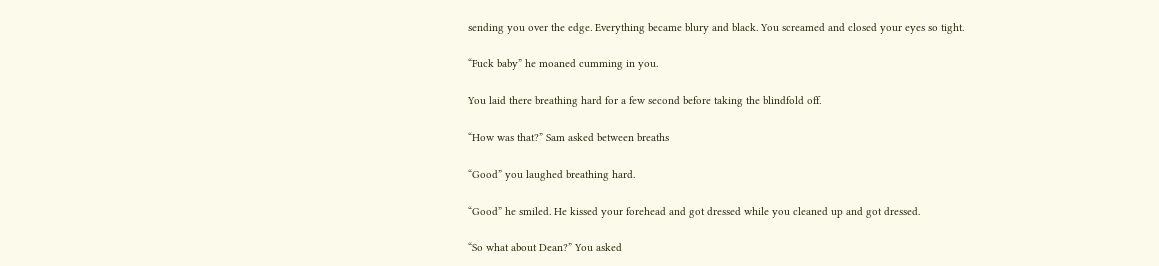sending you over the edge. Everything became blury and black. You screamed and closed your eyes so tight.

“Fuck baby” he moaned cumming in you.

You laid there breathing hard for a few second before taking the blindfold off.

“How was that?” Sam asked between breaths

“Good” you laughed breathing hard.

“Good” he smiled. He kissed your forehead and got dressed while you cleaned up and got dressed.

“So what about Dean?” You asked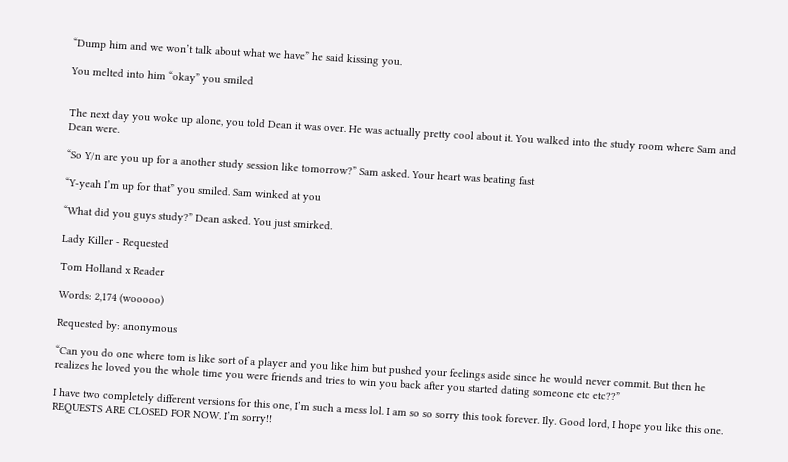“Dump him and we won’t talk about what we have” he said kissing you.

You melted into him “okay” you smiled


The next day you woke up alone, you told Dean it was over. He was actually pretty cool about it. You walked into the study room where Sam and Dean were.

“So Y/n are you up for a another study session like tomorrow?” Sam asked. Your heart was beating fast

“Y-yeah I’m up for that” you smiled. Sam winked at you

“What did you guys study?” Dean asked. You just smirked.

Lady Killer - Requested

Tom Holland x Reader

Words: 2,174 (wooooo)

Requested by: anonymous

“Can you do one where tom is like sort of a player and you like him but pushed your feelings aside since he would never commit. But then he realizes he loved you the whole time you were friends and tries to win you back after you started dating someone etc etc??”

I have two completely different versions for this one, I’m such a mess lol. I am so so sorry this took forever. Ily. Good lord, I hope you like this one. REQUESTS ARE CLOSED FOR NOW. I’m sorry!!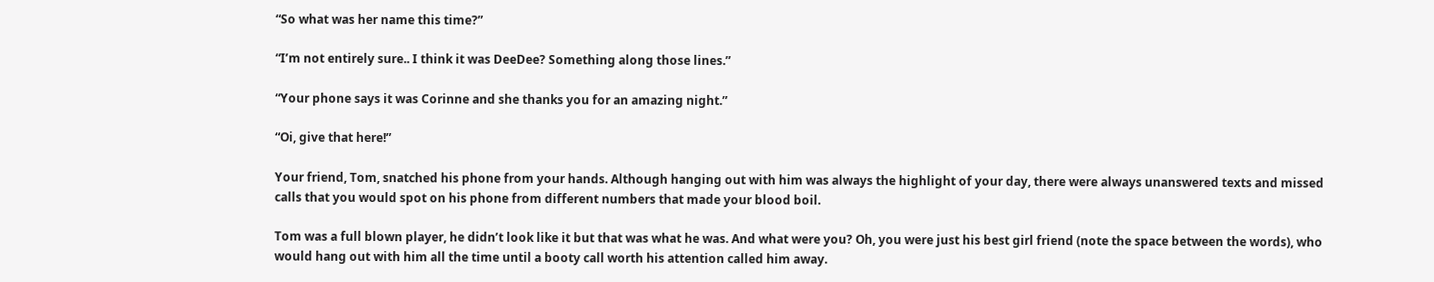“So what was her name this time?”

“I’m not entirely sure.. I think it was DeeDee? Something along those lines.”

“Your phone says it was Corinne and she thanks you for an amazing night.”

“Oi, give that here!”

Your friend, Tom, snatched his phone from your hands. Although hanging out with him was always the highlight of your day, there were always unanswered texts and missed calls that you would spot on his phone from different numbers that made your blood boil.

Tom was a full blown player, he didn’t look like it but that was what he was. And what were you? Oh, you were just his best girl friend (note the space between the words), who would hang out with him all the time until a booty call worth his attention called him away.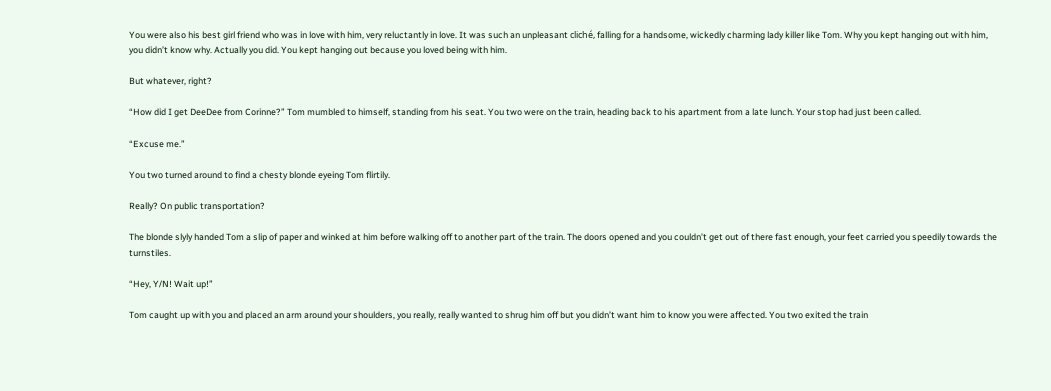You were also his best girl friend who was in love with him, very reluctantly in love. It was such an unpleasant cliché, falling for a handsome, wickedly charming lady killer like Tom. Why you kept hanging out with him, you didn’t know why. Actually you did. You kept hanging out because you loved being with him.

But whatever, right?

“How did I get DeeDee from Corinne?” Tom mumbled to himself, standing from his seat. You two were on the train, heading back to his apartment from a late lunch. Your stop had just been called.

“Excuse me.”

You two turned around to find a chesty blonde eyeing Tom flirtily.

Really? On public transportation?

The blonde slyly handed Tom a slip of paper and winked at him before walking off to another part of the train. The doors opened and you couldn’t get out of there fast enough, your feet carried you speedily towards the turnstiles.

“Hey, Y/N! Wait up!”

Tom caught up with you and placed an arm around your shoulders, you really, really wanted to shrug him off but you didn’t want him to know you were affected. You two exited the train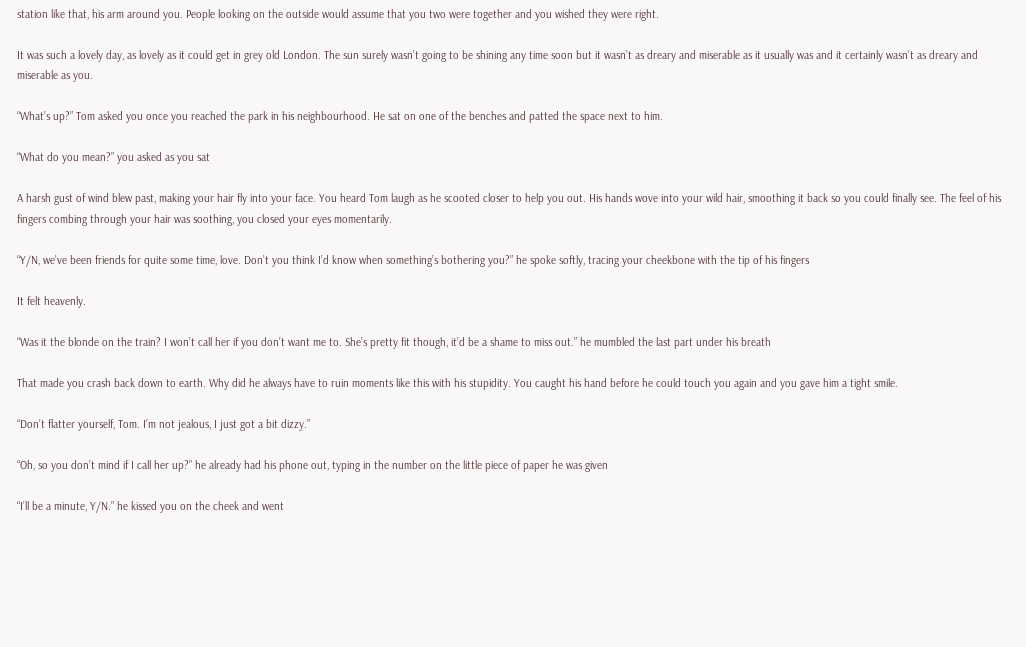station like that, his arm around you. People looking on the outside would assume that you two were together and you wished they were right.

It was such a lovely day, as lovely as it could get in grey old London. The sun surely wasn’t going to be shining any time soon but it wasn’t as dreary and miserable as it usually was and it certainly wasn’t as dreary and miserable as you.

“What’s up?” Tom asked you once you reached the park in his neighbourhood. He sat on one of the benches and patted the space next to him.

“What do you mean?” you asked as you sat

A harsh gust of wind blew past, making your hair fly into your face. You heard Tom laugh as he scooted closer to help you out. His hands wove into your wild hair, smoothing it back so you could finally see. The feel of his fingers combing through your hair was soothing, you closed your eyes momentarily.

“Y/N, we’ve been friends for quite some time, love. Don’t you think I’d know when something’s bothering you?” he spoke softly, tracing your cheekbone with the tip of his fingers

It felt heavenly.

“Was it the blonde on the train? I won’t call her if you don’t want me to. She’s pretty fit though, it’d be a shame to miss out.” he mumbled the last part under his breath

That made you crash back down to earth. Why did he always have to ruin moments like this with his stupidity. You caught his hand before he could touch you again and you gave him a tight smile.

“Don’t flatter yourself, Tom. I’m not jealous, I just got a bit dizzy.”

“Oh, so you don’t mind if I call her up?” he already had his phone out, typing in the number on the little piece of paper he was given

“I’ll be a minute, Y/N.” he kissed you on the cheek and went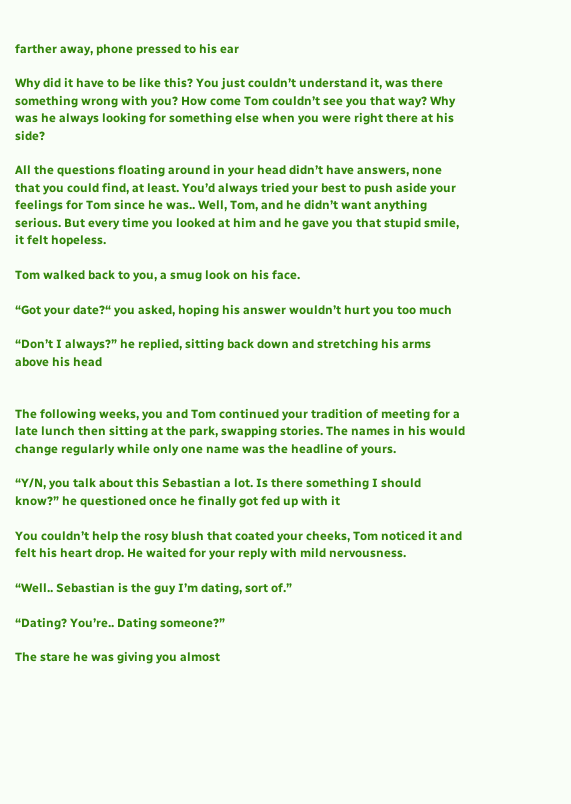farther away, phone pressed to his ear

Why did it have to be like this? You just couldn’t understand it, was there something wrong with you? How come Tom couldn’t see you that way? Why was he always looking for something else when you were right there at his side?

All the questions floating around in your head didn’t have answers, none that you could find, at least. You’d always tried your best to push aside your feelings for Tom since he was.. Well, Tom, and he didn’t want anything serious. But every time you looked at him and he gave you that stupid smile, it felt hopeless.

Tom walked back to you, a smug look on his face.

“Got your date?“ you asked, hoping his answer wouldn’t hurt you too much

“Don’t I always?” he replied, sitting back down and stretching his arms above his head


The following weeks, you and Tom continued your tradition of meeting for a late lunch then sitting at the park, swapping stories. The names in his would change regularly while only one name was the headline of yours.

“Y/N, you talk about this Sebastian a lot. Is there something I should know?” he questioned once he finally got fed up with it

You couldn’t help the rosy blush that coated your cheeks, Tom noticed it and felt his heart drop. He waited for your reply with mild nervousness.

“Well.. Sebastian is the guy I’m dating, sort of.”

“Dating? You’re.. Dating someone?”

The stare he was giving you almost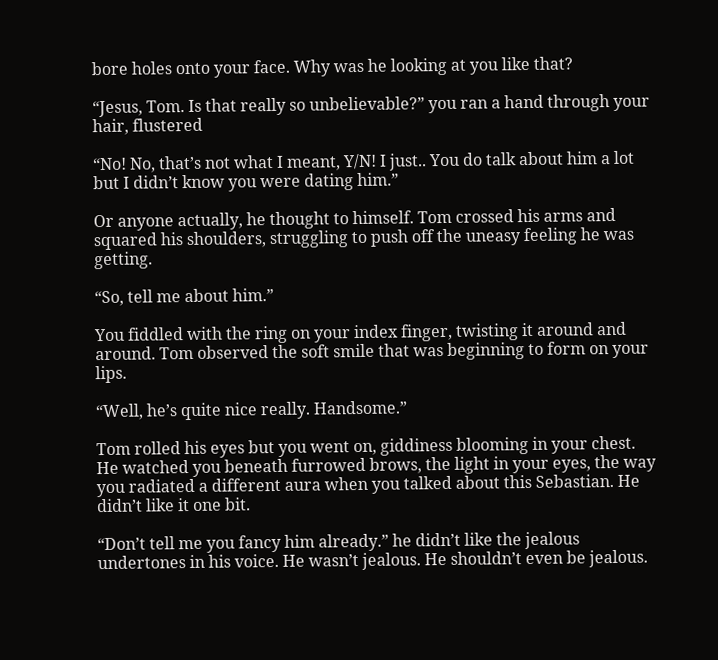bore holes onto your face. Why was he looking at you like that?

“Jesus, Tom. Is that really so unbelievable?” you ran a hand through your hair, flustered

“No! No, that’s not what I meant, Y/N! I just.. You do talk about him a lot but I didn’t know you were dating him.”

Or anyone actually, he thought to himself. Tom crossed his arms and squared his shoulders, struggling to push off the uneasy feeling he was getting.

“So, tell me about him.”

You fiddled with the ring on your index finger, twisting it around and around. Tom observed the soft smile that was beginning to form on your lips.

“Well, he’s quite nice really. Handsome.”

Tom rolled his eyes but you went on, giddiness blooming in your chest. He watched you beneath furrowed brows, the light in your eyes, the way you radiated a different aura when you talked about this Sebastian. He didn’t like it one bit.

“Don’t tell me you fancy him already.” he didn’t like the jealous undertones in his voice. He wasn’t jealous. He shouldn’t even be jealous.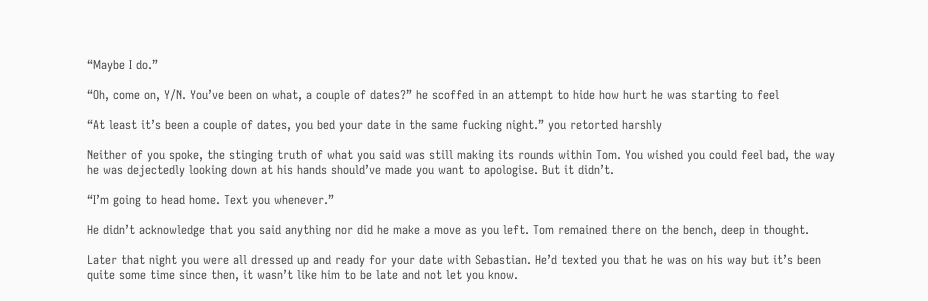“Maybe I do.”

“Oh, come on, Y/N. You’ve been on what, a couple of dates?” he scoffed in an attempt to hide how hurt he was starting to feel

“At least it’s been a couple of dates, you bed your date in the same fucking night.” you retorted harshly

Neither of you spoke, the stinging truth of what you said was still making its rounds within Tom. You wished you could feel bad, the way he was dejectedly looking down at his hands should’ve made you want to apologise. But it didn’t.

“I’m going to head home. Text you whenever.”

He didn’t acknowledge that you said anything nor did he make a move as you left. Tom remained there on the bench, deep in thought.

Later that night you were all dressed up and ready for your date with Sebastian. He’d texted you that he was on his way but it’s been quite some time since then, it wasn’t like him to be late and not let you know.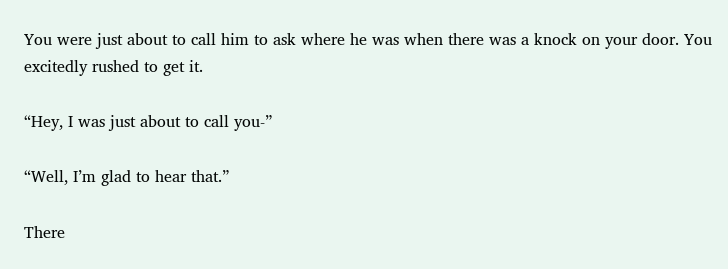You were just about to call him to ask where he was when there was a knock on your door. You excitedly rushed to get it.

“Hey, I was just about to call you-”

“Well, I’m glad to hear that.”

There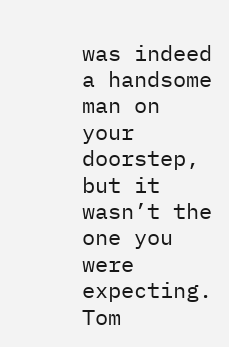was indeed a handsome man on your doorstep, but it wasn’t the one you were expecting. Tom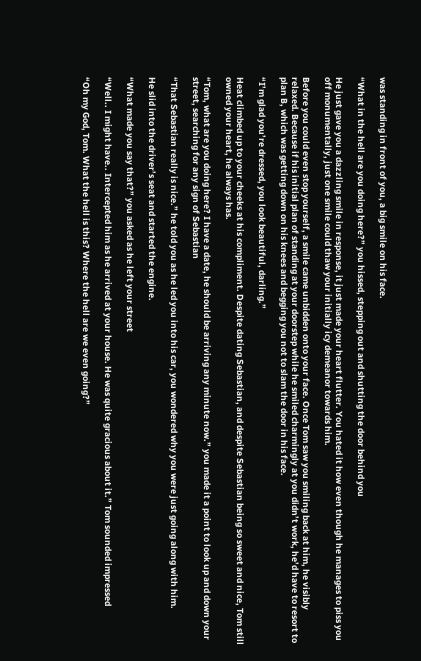was standing in front of you, a big smile on his face.

“What in the hell are you doing here?” you hissed, stepping out and shutting the door behind you

He just gave you a dazzling smile in response, it just made your heart flutter. You hated it how even though he manages to piss you off monumentally, just one smile could thaw your initially icy demeanor towards him.

Before you could even stop yourself, a smile came unbidden onto your face. Once Tom saw you smiling back at him, he visibly relaxed. Because if his initial plan of standing at your doorstep while he smiled charmingly at you didn’t work, he’d have to resort to plan B, which was getting down on his knees and begging you not to slam the door in his face.

“I’m glad you’re dressed, you look beautiful, darling.”

Heat climbed up to your cheeks at his compliment. Despite dating Sebastian, and despite Sebastian being so sweet and nice, Tom still owned your heart, he always has.

“Tom, what are you doing here? I have a date, he should be arriving any minute now.” you made it a point to look up and down your street, searching for any sign of Sebastian

“That Sebastian really is nice.” he told you as he led you into his car, you wondered why you were just going along with him.

He slid into the driver’s seat and started the engine.

“What made you say that?” you asked as he left your street

“Well.. I might have.. Intercepted him as he arrived at your house. He was quite gracious about it.” Tom sounded impressed

“Oh my God, Tom. What the hell is this? Where the hell are we even going?”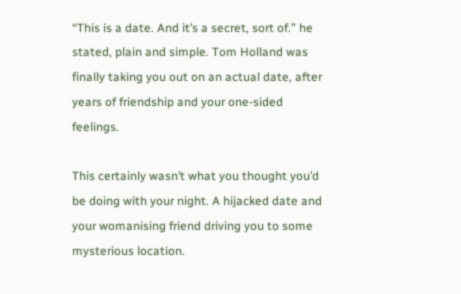“This is a date. And it’s a secret, sort of.” he stated, plain and simple. Tom Holland was finally taking you out on an actual date, after years of friendship and your one-sided feelings.

This certainly wasn’t what you thought you’d be doing with your night. A hijacked date and your womanising friend driving you to some mysterious location.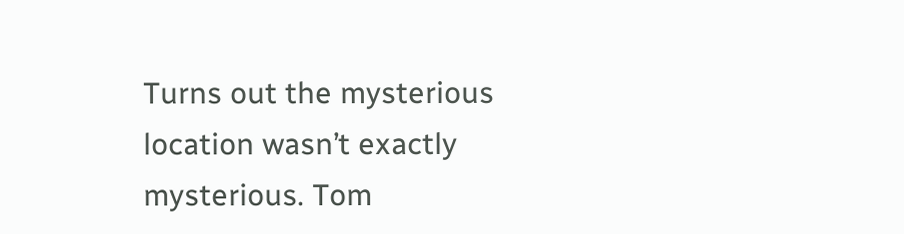Turns out the mysterious location wasn’t exactly mysterious. Tom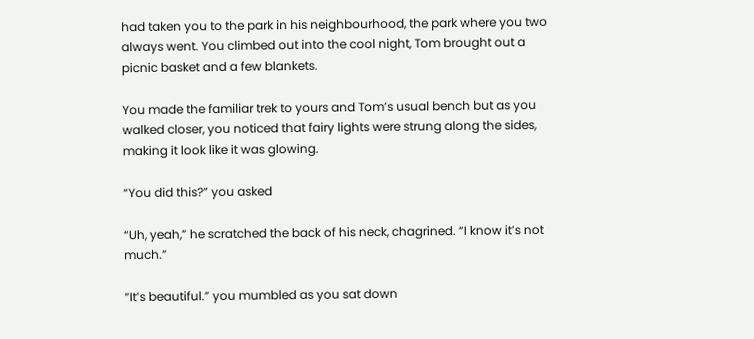had taken you to the park in his neighbourhood, the park where you two always went. You climbed out into the cool night, Tom brought out a picnic basket and a few blankets.

You made the familiar trek to yours and Tom’s usual bench but as you walked closer, you noticed that fairy lights were strung along the sides, making it look like it was glowing.

“You did this?” you asked

“Uh, yeah,” he scratched the back of his neck, chagrined. “I know it’s not much.”

“It’s beautiful.” you mumbled as you sat down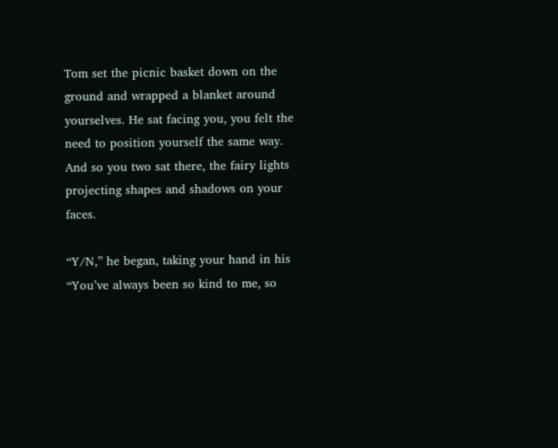Tom set the picnic basket down on the ground and wrapped a blanket around yourselves. He sat facing you, you felt the need to position yourself the same way. And so you two sat there, the fairy lights projecting shapes and shadows on your faces.

“Y/N,” he began, taking your hand in his “You’ve always been so kind to me, so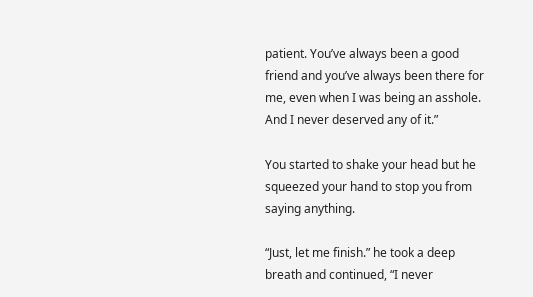patient. You’ve always been a good friend and you’ve always been there for me, even when I was being an asshole. And I never deserved any of it.”

You started to shake your head but he squeezed your hand to stop you from saying anything.

“Just, let me finish.” he took a deep breath and continued, “I never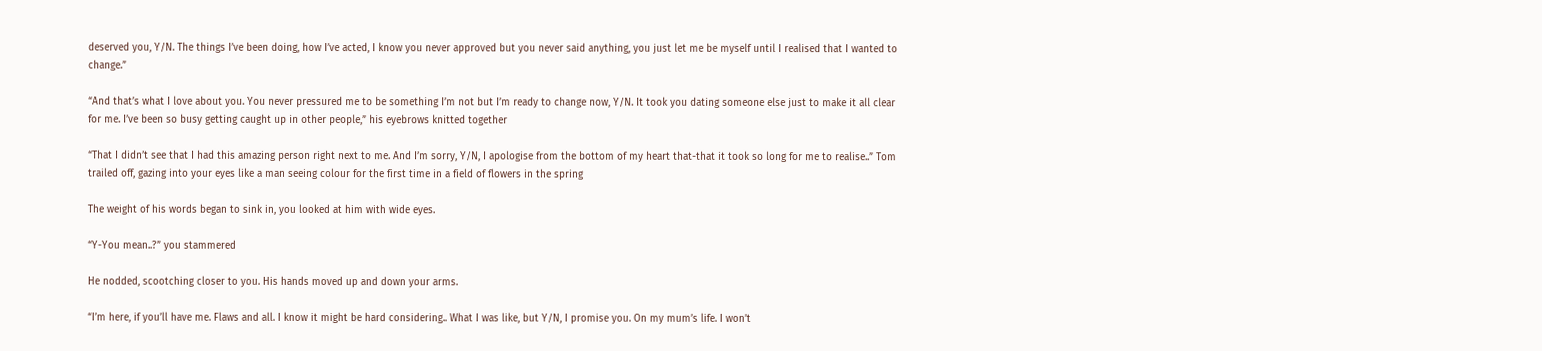deserved you, Y/N. The things I’ve been doing, how I’ve acted, I know you never approved but you never said anything, you just let me be myself until I realised that I wanted to change.”

“And that’s what I love about you. You never pressured me to be something I’m not but I’m ready to change now, Y/N. It took you dating someone else just to make it all clear for me. I’ve been so busy getting caught up in other people,” his eyebrows knitted together

“That I didn’t see that I had this amazing person right next to me. And I’m sorry, Y/N, I apologise from the bottom of my heart that-that it took so long for me to realise..” Tom trailed off, gazing into your eyes like a man seeing colour for the first time in a field of flowers in the spring

The weight of his words began to sink in, you looked at him with wide eyes.

“Y-You mean..?” you stammered

He nodded, scootching closer to you. His hands moved up and down your arms.

“I’m here, if you’ll have me. Flaws and all. I know it might be hard considering.. What I was like, but Y/N, I promise you. On my mum’s life. I won’t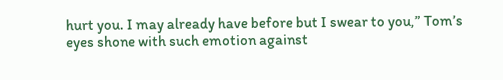hurt you. I may already have before but I swear to you,” Tom’s eyes shone with such emotion against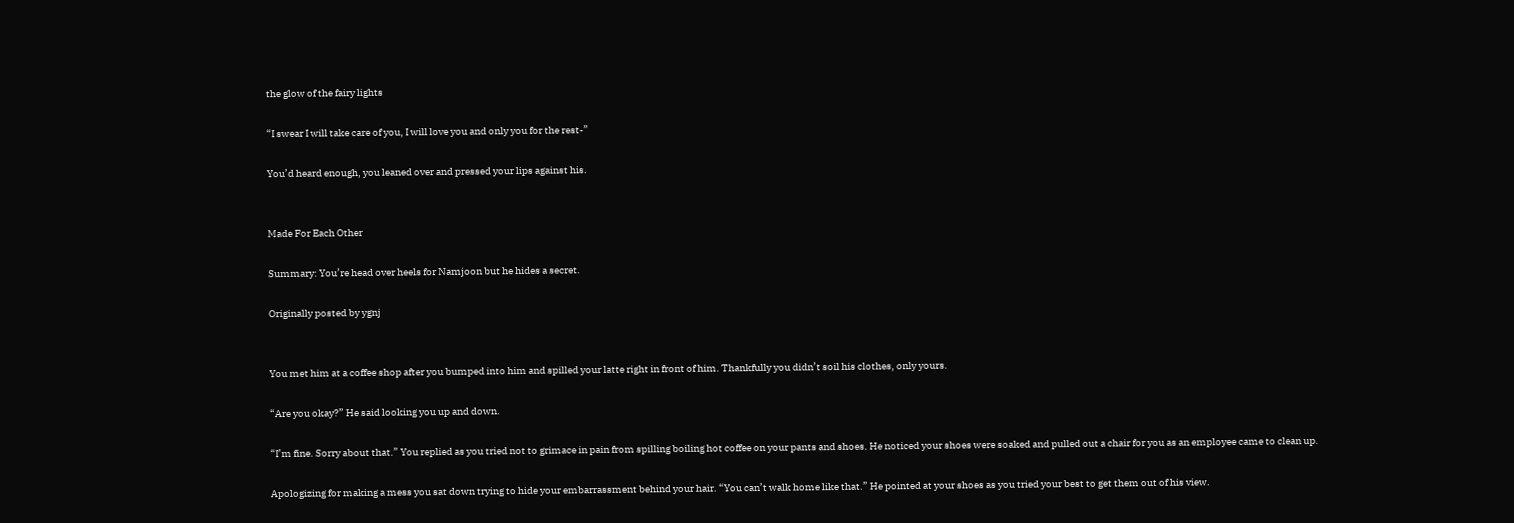the glow of the fairy lights

“I swear I will take care of you, I will love you and only you for the rest-”

You’d heard enough, you leaned over and pressed your lips against his.


Made For Each Other

Summary: You’re head over heels for Namjoon but he hides a secret.

Originally posted by ygnj


You met him at a coffee shop after you bumped into him and spilled your latte right in front of him. Thankfully you didn’t soil his clothes, only yours.

“Are you okay?” He said looking you up and down.

“I’m fine. Sorry about that.” You replied as you tried not to grimace in pain from spilling boiling hot coffee on your pants and shoes. He noticed your shoes were soaked and pulled out a chair for you as an employee came to clean up.

Apologizing for making a mess you sat down trying to hide your embarrassment behind your hair. “You can’t walk home like that.” He pointed at your shoes as you tried your best to get them out of his view.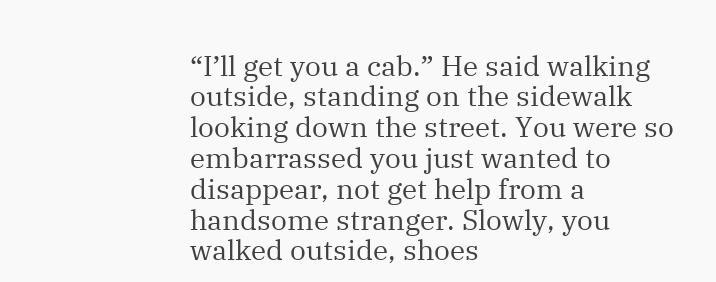“I’ll get you a cab.” He said walking outside, standing on the sidewalk looking down the street. You were so embarrassed you just wanted to disappear, not get help from a handsome stranger. Slowly, you walked outside, shoes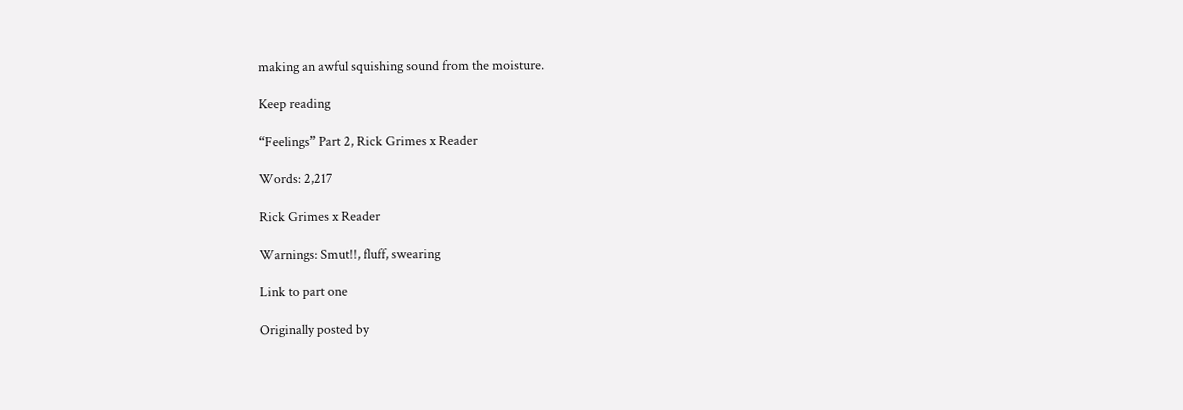making an awful squishing sound from the moisture.

Keep reading

“Feelings” Part 2, Rick Grimes x Reader

Words: 2,217

Rick Grimes x Reader

Warnings: Smut!!, fluff, swearing

Link to part one

Originally posted by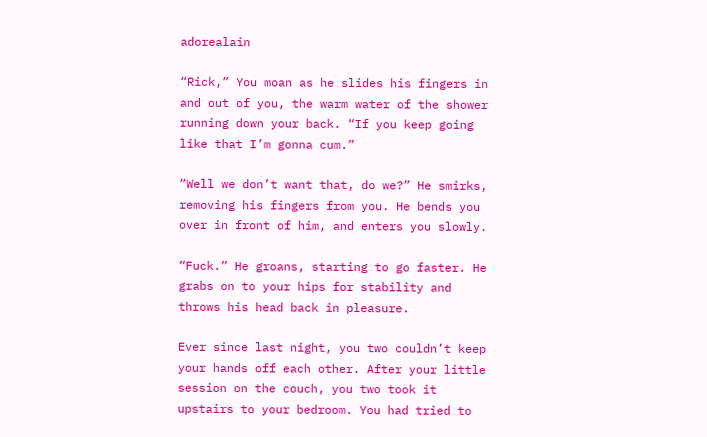adorealain

“Rick,” You moan as he slides his fingers in and out of you, the warm water of the shower running down your back. “If you keep going like that I’m gonna cum.”

“Well we don’t want that, do we?” He smirks, removing his fingers from you. He bends you over in front of him, and enters you slowly.

“Fuck.” He groans, starting to go faster. He grabs on to your hips for stability and throws his head back in pleasure.

Ever since last night, you two couldn’t keep your hands off each other. After your little session on the couch, you two took it upstairs to your bedroom. You had tried to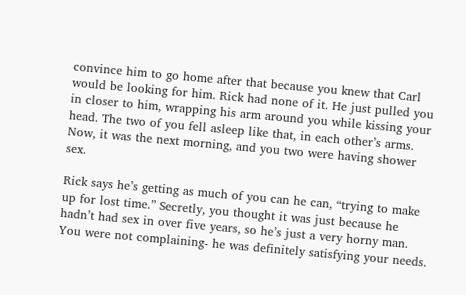convince him to go home after that because you knew that Carl would be looking for him. Rick had none of it. He just pulled you in closer to him, wrapping his arm around you while kissing your head. The two of you fell asleep like that, in each other’s arms. Now, it was the next morning, and you two were having shower sex.

Rick says he’s getting as much of you can he can, “trying to make up for lost time.” Secretly, you thought it was just because he hadn’t had sex in over five years, so he’s just a very horny man. You were not complaining- he was definitely satisfying your needs.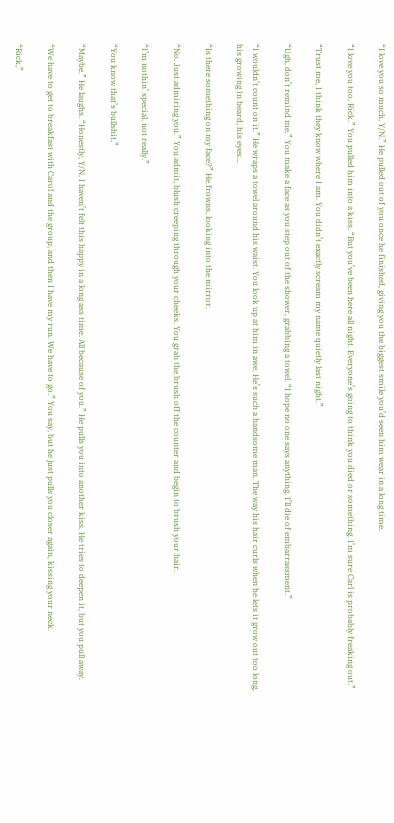“I love you so much, Y/N.” He pulled out of you once he finished, giving you the biggest smile you’d seen him wear in a long time.

“I love you too, Rick.” You pulled him into a kiss. “But you’ve been here all night. Everyone’s going to think you died or something. I’m sure Carl is probably freaking out.”

“Trust me, I think they know where I am. You didn’t exactly scream my name quietly last night.”

“Ugh, don’t remind me.” You make a face as you step out of the shower, grabbing a towel. “I hope no one says anything. I’ll die of embarrassment.”

“I wouldn’t count on it.” He wraps a towel around his waist. You look up at him in awe. He’s such a handsome man. The way his hair curls when he lets it grow out too long, his growing in beard, his eyes…

“Is there something on my face?” He frowns, looking into the mirror.

“No. Just admiring you.” You admit, blush creeping through your cheeks. You grab the brush off the counter and begin to brush your hair.

“I’m nothin’ special, not really.”

“You know that’s bullshit.”

“Maybe.” He laughs. “Honestly, Y/N, I haven’t felt this happy in a long ass time. All because of you.” He pulls you into another kiss. He tries to deepen it, but you pull away.

“We have to get to breakfast with Carol and the group, and then I have my run. We have to go.” You say, but he just pulls you closer again, kissing your neck.

“Rick,”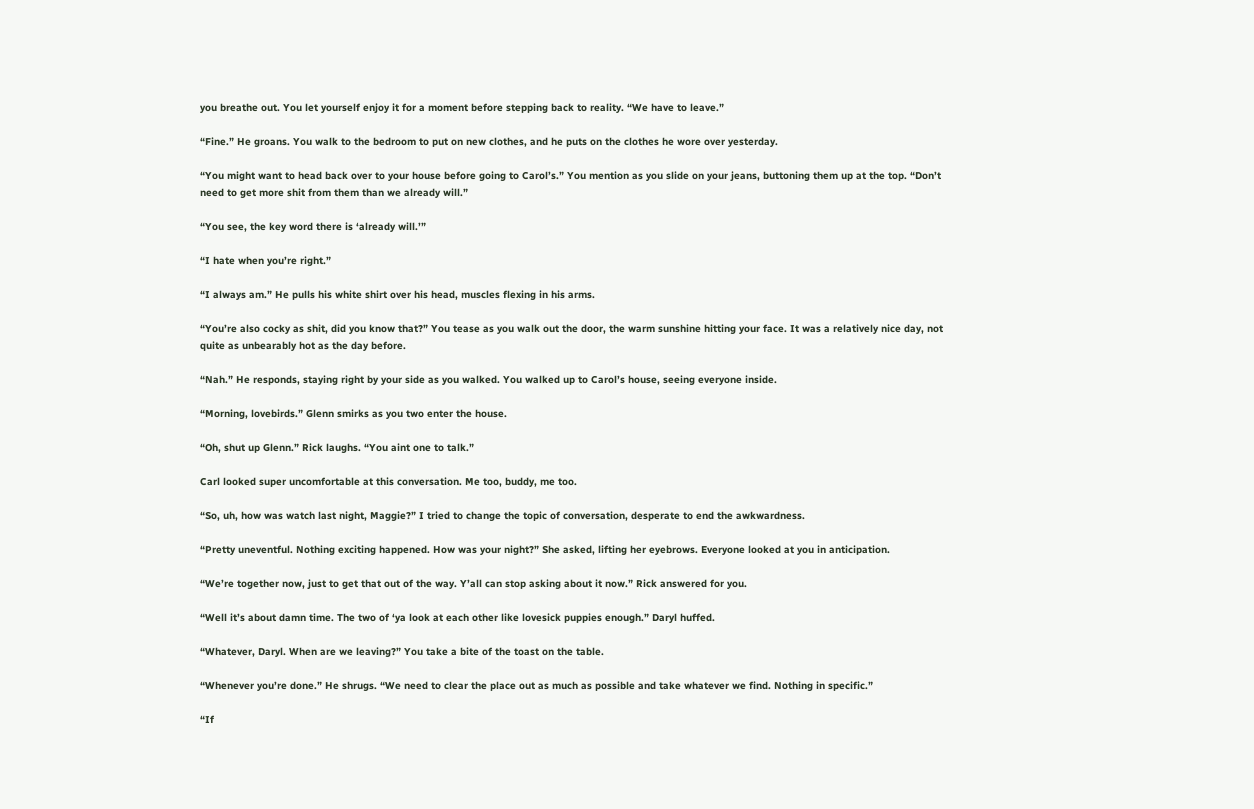you breathe out. You let yourself enjoy it for a moment before stepping back to reality. “We have to leave.”

“Fine.” He groans. You walk to the bedroom to put on new clothes, and he puts on the clothes he wore over yesterday.

“You might want to head back over to your house before going to Carol’s.” You mention as you slide on your jeans, buttoning them up at the top. “Don’t need to get more shit from them than we already will.”

“You see, the key word there is ‘already will.’”

“I hate when you’re right.”

“I always am.” He pulls his white shirt over his head, muscles flexing in his arms.

“You’re also cocky as shit, did you know that?” You tease as you walk out the door, the warm sunshine hitting your face. It was a relatively nice day, not quite as unbearably hot as the day before.

“Nah.” He responds, staying right by your side as you walked. You walked up to Carol’s house, seeing everyone inside.

“Morning, lovebirds.” Glenn smirks as you two enter the house.

“Oh, shut up Glenn.” Rick laughs. “You aint one to talk.”

Carl looked super uncomfortable at this conversation. Me too, buddy, me too.

“So, uh, how was watch last night, Maggie?” I tried to change the topic of conversation, desperate to end the awkwardness.

“Pretty uneventful. Nothing exciting happened. How was your night?” She asked, lifting her eyebrows. Everyone looked at you in anticipation.

“We’re together now, just to get that out of the way. Y’all can stop asking about it now.” Rick answered for you.

“Well it’s about damn time. The two of ‘ya look at each other like lovesick puppies enough.” Daryl huffed.

“Whatever, Daryl. When are we leaving?” You take a bite of the toast on the table.

“Whenever you’re done.” He shrugs. “We need to clear the place out as much as possible and take whatever we find. Nothing in specific.”

“If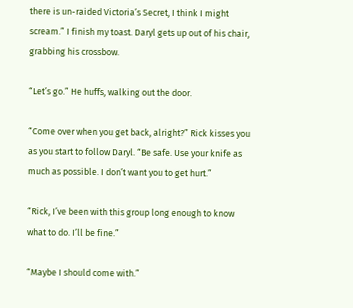there is un-raided Victoria’s Secret, I think I might scream.” I finish my toast. Daryl gets up out of his chair, grabbing his crossbow.

“Let’s go.” He huffs, walking out the door.

“Come over when you get back, alright?” Rick kisses you as you start to follow Daryl. “Be safe. Use your knife as much as possible. I don’t want you to get hurt.”

“Rick, I’ve been with this group long enough to know what to do. I’ll be fine.”

“Maybe I should come with.”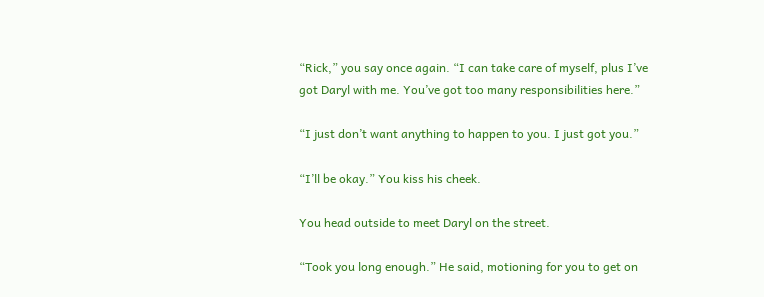“Rick,” you say once again. “I can take care of myself, plus I’ve got Daryl with me. You’ve got too many responsibilities here.”

“I just don’t want anything to happen to you. I just got you.”

“I’ll be okay.” You kiss his cheek.

You head outside to meet Daryl on the street.

“Took you long enough.” He said, motioning for you to get on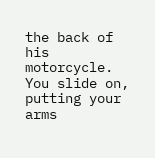the back of his motorcycle. You slide on, putting your arms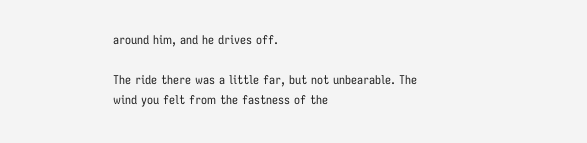around him, and he drives off.

The ride there was a little far, but not unbearable. The wind you felt from the fastness of the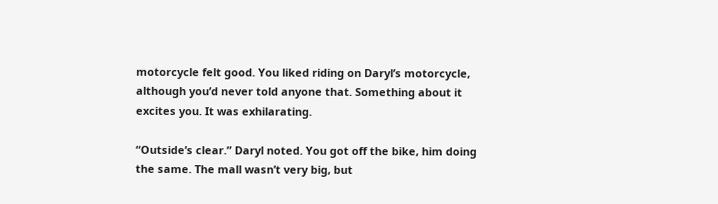motorcycle felt good. You liked riding on Daryl’s motorcycle, although you’d never told anyone that. Something about it excites you. It was exhilarating.

“Outside’s clear.” Daryl noted. You got off the bike, him doing the same. The mall wasn’t very big, but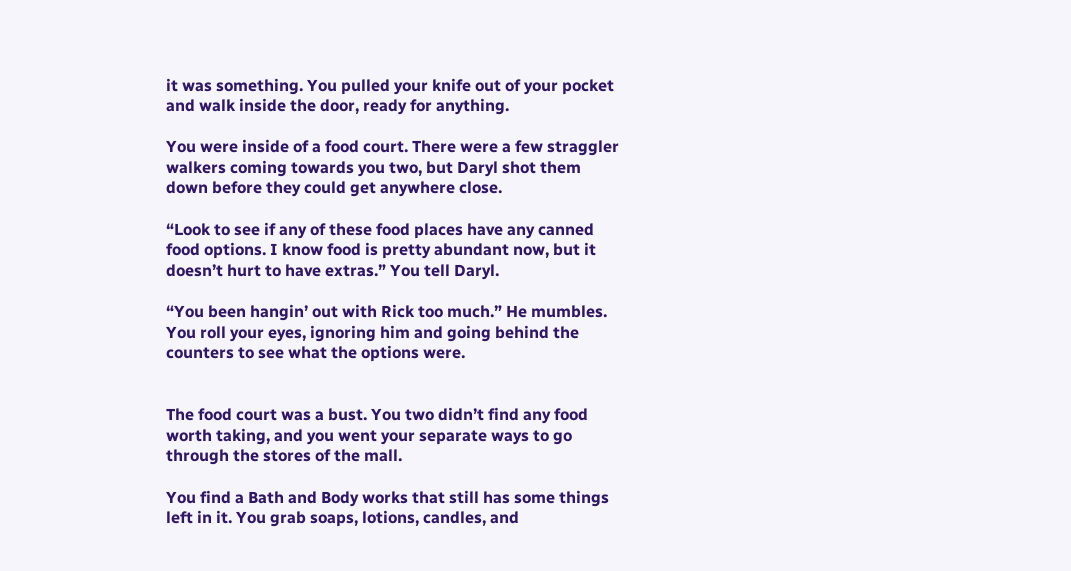it was something. You pulled your knife out of your pocket and walk inside the door, ready for anything.

You were inside of a food court. There were a few straggler walkers coming towards you two, but Daryl shot them down before they could get anywhere close.

“Look to see if any of these food places have any canned food options. I know food is pretty abundant now, but it doesn’t hurt to have extras.” You tell Daryl.

“You been hangin’ out with Rick too much.” He mumbles. You roll your eyes, ignoring him and going behind the counters to see what the options were.


The food court was a bust. You two didn’t find any food worth taking, and you went your separate ways to go through the stores of the mall.

You find a Bath and Body works that still has some things left in it. You grab soaps, lotions, candles, and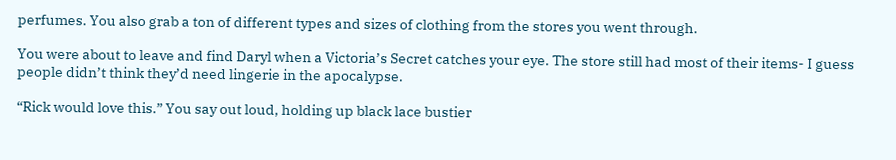perfumes. You also grab a ton of different types and sizes of clothing from the stores you went through.

You were about to leave and find Daryl when a Victoria’s Secret catches your eye. The store still had most of their items- I guess people didn’t think they’d need lingerie in the apocalypse.

“Rick would love this.” You say out loud, holding up black lace bustier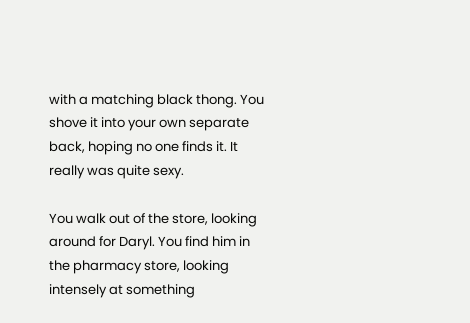with a matching black thong. You shove it into your own separate back, hoping no one finds it. It really was quite sexy.

You walk out of the store, looking around for Daryl. You find him in the pharmacy store, looking intensely at something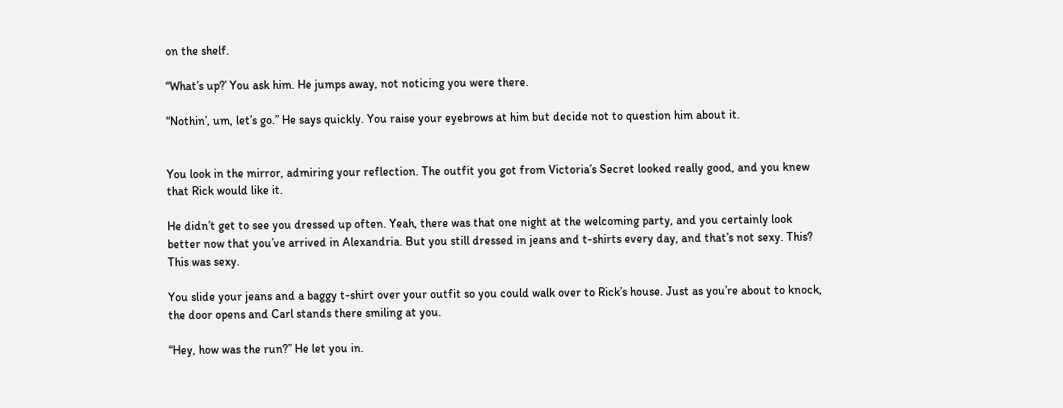on the shelf.

“What’s up?’ You ask him. He jumps away, not noticing you were there.

“Nothin’, um, let’s go.” He says quickly. You raise your eyebrows at him but decide not to question him about it.


You look in the mirror, admiring your reflection. The outfit you got from Victoria’s Secret looked really good, and you knew that Rick would like it.

He didn’t get to see you dressed up often. Yeah, there was that one night at the welcoming party, and you certainly look better now that you’ve arrived in Alexandria. But you still dressed in jeans and t-shirts every day, and that’s not sexy. This? This was sexy.

You slide your jeans and a baggy t-shirt over your outfit so you could walk over to Rick’s house. Just as you’re about to knock, the door opens and Carl stands there smiling at you.

“Hey, how was the run?” He let you in.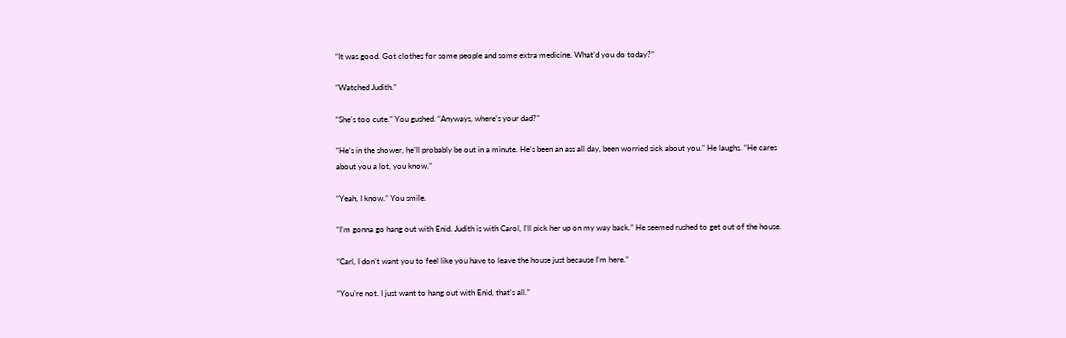“It was good. Got clothes for some people and some extra medicine. What’d you do today?”

“Watched Judith.”

“She’s too cute.” You gushed. “Anyways, where’s your dad?”

“He’s in the shower, he’ll probably be out in a minute. He’s been an ass all day, been worried sick about you.” He laughs. “He cares about you a lot, you know.”

“Yeah, I know.” You smile.

“I’m gonna go hang out with Enid. Judith is with Carol, I’ll pick her up on my way back.” He seemed rushed to get out of the house.

“Carl, I don’t want you to feel like you have to leave the house just because I’m here.”

“You’re not. I just want to hang out with Enid, that’s all.”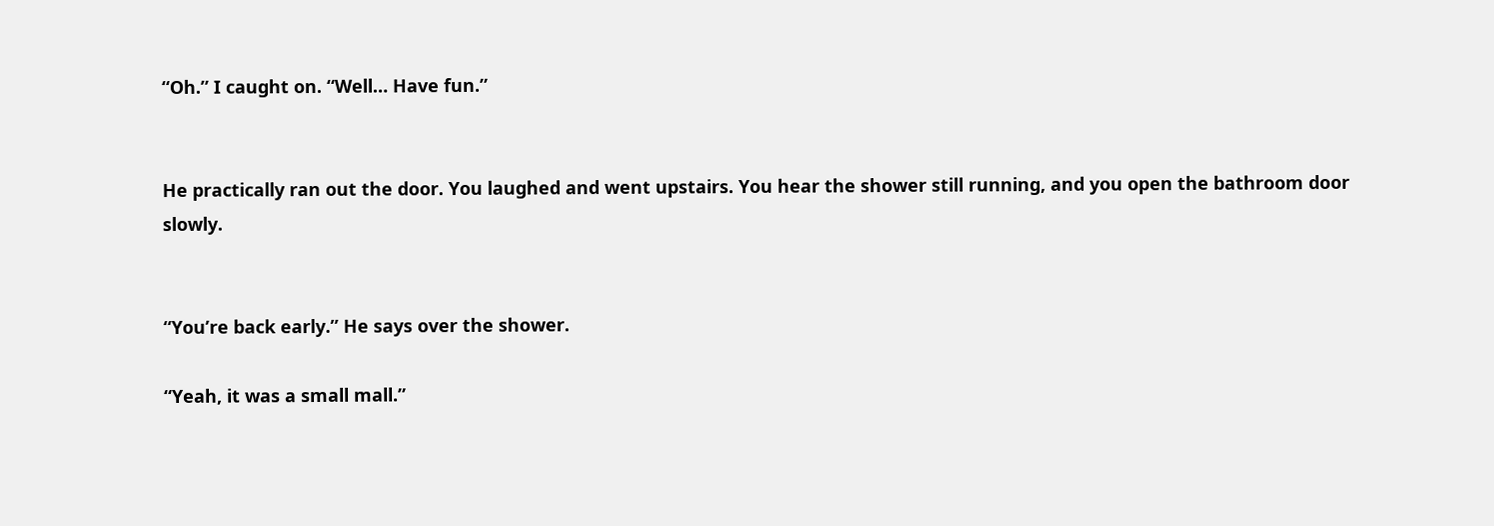“Oh.” I caught on. “Well… Have fun.”


He practically ran out the door. You laughed and went upstairs. You hear the shower still running, and you open the bathroom door slowly.


“You’re back early.” He says over the shower.

“Yeah, it was a small mall.”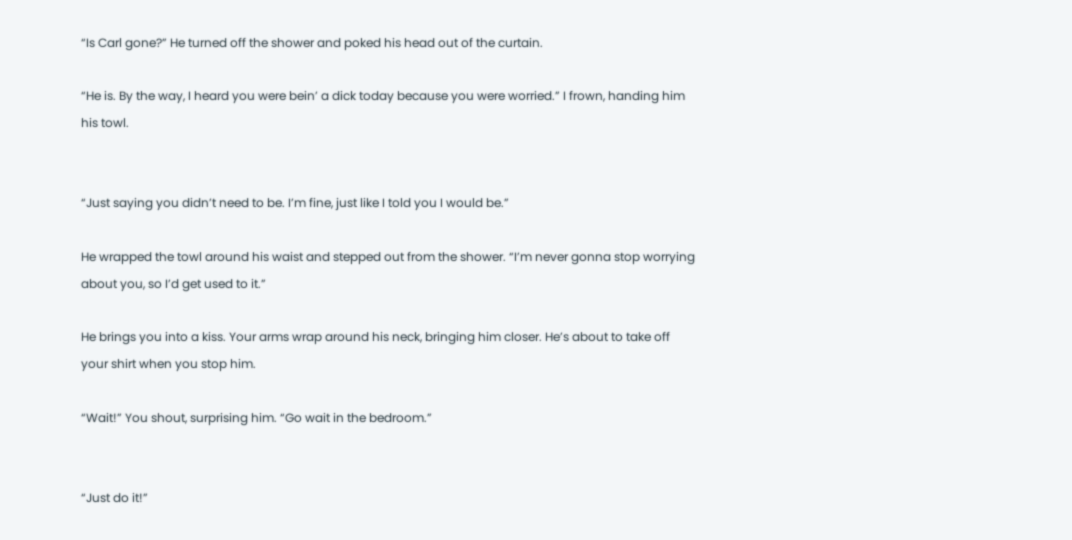“Is Carl gone?” He turned off the shower and poked his head out of the curtain.

“He is. By the way, I heard you were bein’ a dick today because you were worried.” I frown, handing him his towl.


“Just saying you didn’t need to be. I’m fine, just like I told you I would be.”

He wrapped the towl around his waist and stepped out from the shower. “I’m never gonna stop worrying about you, so I’d get used to it.”

He brings you into a kiss. Your arms wrap around his neck, bringing him closer. He’s about to take off your shirt when you stop him.

“Wait!” You shout, surprising him. “Go wait in the bedroom.”


“Just do it!”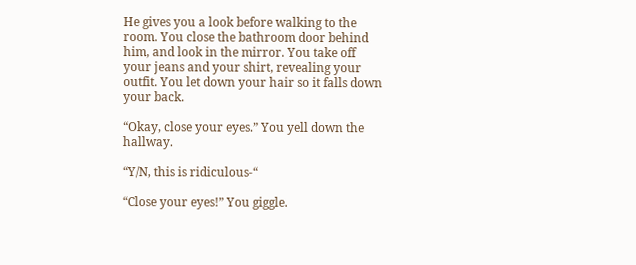He gives you a look before walking to the room. You close the bathroom door behind him, and look in the mirror. You take off your jeans and your shirt, revealing your outfit. You let down your hair so it falls down your back.

“Okay, close your eyes.” You yell down the hallway.

“Y/N, this is ridiculous-“

“Close your eyes!” You giggle.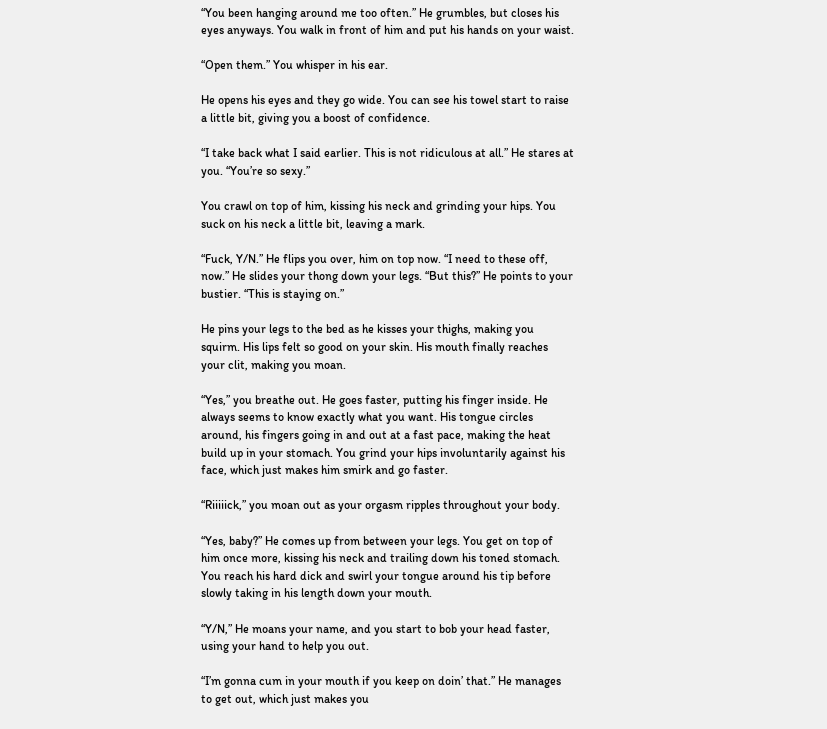“You been hanging around me too often.” He grumbles, but closes his eyes anyways. You walk in front of him and put his hands on your waist.

“Open them.” You whisper in his ear.

He opens his eyes and they go wide. You can see his towel start to raise a little bit, giving you a boost of confidence.

“I take back what I said earlier. This is not ridiculous at all.” He stares at you. “You’re so sexy.”

You crawl on top of him, kissing his neck and grinding your hips. You suck on his neck a little bit, leaving a mark.

“Fuck, Y/N.” He flips you over, him on top now. “I need to these off, now.” He slides your thong down your legs. “But this?” He points to your bustier. “This is staying on.”

He pins your legs to the bed as he kisses your thighs, making you squirm. His lips felt so good on your skin. His mouth finally reaches your clit, making you moan.

“Yes,” you breathe out. He goes faster, putting his finger inside. He always seems to know exactly what you want. His tongue circles around, his fingers going in and out at a fast pace, making the heat build up in your stomach. You grind your hips involuntarily against his face, which just makes him smirk and go faster.

“Riiiiick,” you moan out as your orgasm ripples throughout your body.

“Yes, baby?” He comes up from between your legs. You get on top of him once more, kissing his neck and trailing down his toned stomach. You reach his hard dick and swirl your tongue around his tip before slowly taking in his length down your mouth.

“Y/N,” He moans your name, and you start to bob your head faster, using your hand to help you out.

“I’m gonna cum in your mouth if you keep on doin’ that.” He manages to get out, which just makes you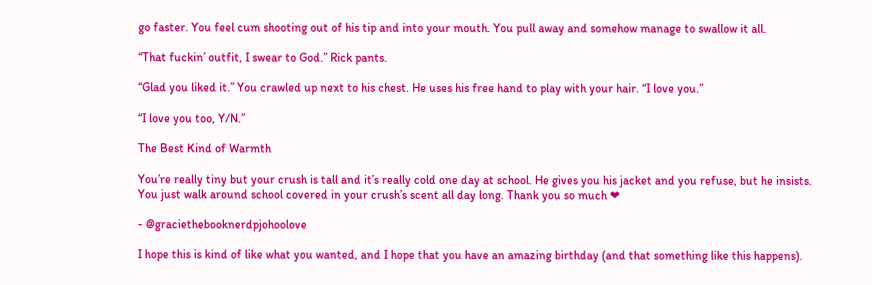go faster. You feel cum shooting out of his tip and into your mouth. You pull away and somehow manage to swallow it all.

“That fuckin’ outfit, I swear to God.” Rick pants.

“Glad you liked it.” You crawled up next to his chest. He uses his free hand to play with your hair. “I love you.”

“I love you too, Y/N.”

The Best Kind of Warmth

You’re really tiny but your crush is tall and it’s really cold one day at school. He gives you his jacket and you refuse, but he insists. You just walk around school covered in your crush’s scent all day long. Thank you so much ❤

- @graciethebooknerdpjohoolove

I hope this is kind of like what you wanted, and I hope that you have an amazing birthday (and that something like this happens).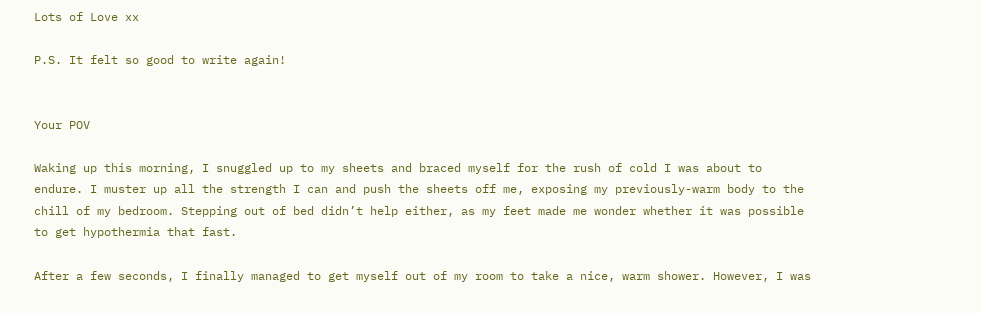Lots of Love xx

P.S. It felt so good to write again!


Your POV

Waking up this morning, I snuggled up to my sheets and braced myself for the rush of cold I was about to endure. I muster up all the strength I can and push the sheets off me, exposing my previously-warm body to the chill of my bedroom. Stepping out of bed didn’t help either, as my feet made me wonder whether it was possible to get hypothermia that fast.

After a few seconds, I finally managed to get myself out of my room to take a nice, warm shower. However, I was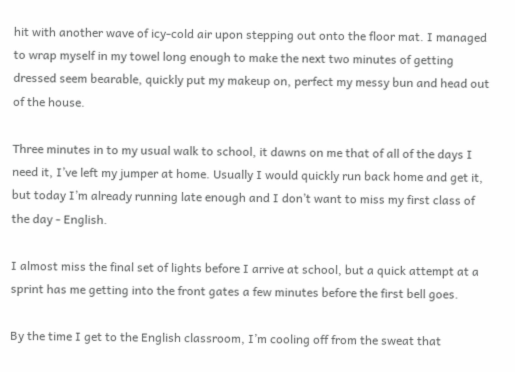hit with another wave of icy-cold air upon stepping out onto the floor mat. I managed to wrap myself in my towel long enough to make the next two minutes of getting dressed seem bearable, quickly put my makeup on, perfect my messy bun and head out of the house.

Three minutes in to my usual walk to school, it dawns on me that of all of the days I need it, I’ve left my jumper at home. Usually I would quickly run back home and get it, but today I’m already running late enough and I don’t want to miss my first class of the day - English.

I almost miss the final set of lights before I arrive at school, but a quick attempt at a sprint has me getting into the front gates a few minutes before the first bell goes.

By the time I get to the English classroom, I’m cooling off from the sweat that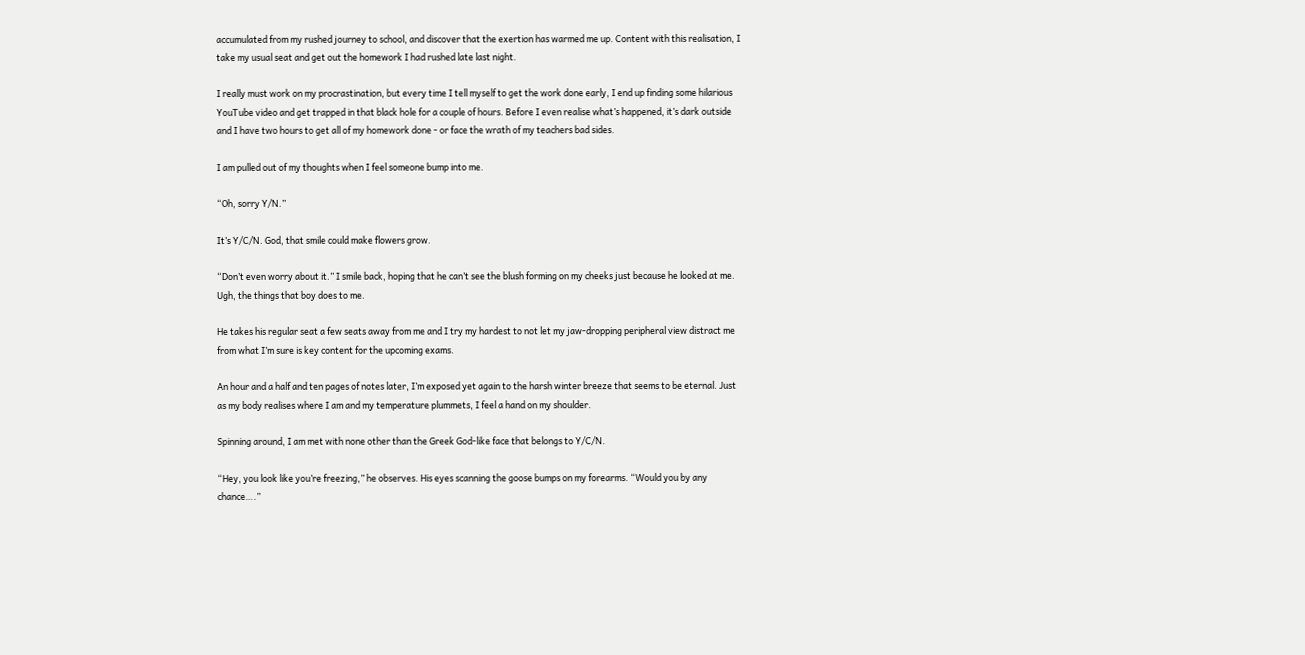accumulated from my rushed journey to school, and discover that the exertion has warmed me up. Content with this realisation, I take my usual seat and get out the homework I had rushed late last night.

I really must work on my procrastination, but every time I tell myself to get the work done early, I end up finding some hilarious YouTube video and get trapped in that black hole for a couple of hours. Before I even realise what’s happened, it’s dark outside and I have two hours to get all of my homework done - or face the wrath of my teachers bad sides.

I am pulled out of my thoughts when I feel someone bump into me.

“Oh, sorry Y/N.”

It’s Y/C/N. God, that smile could make flowers grow.

“Don’t even worry about it.” I smile back, hoping that he can’t see the blush forming on my cheeks just because he looked at me. Ugh, the things that boy does to me.

He takes his regular seat a few seats away from me and I try my hardest to not let my jaw-dropping peripheral view distract me from what I’m sure is key content for the upcoming exams.

An hour and a half and ten pages of notes later, I’m exposed yet again to the harsh winter breeze that seems to be eternal. Just as my body realises where I am and my temperature plummets, I feel a hand on my shoulder.

Spinning around, I am met with none other than the Greek God-like face that belongs to Y/C/N.

“Hey, you look like you’re freezing,” he observes. His eyes scanning the goose bumps on my forearms. “Would you by any chance….”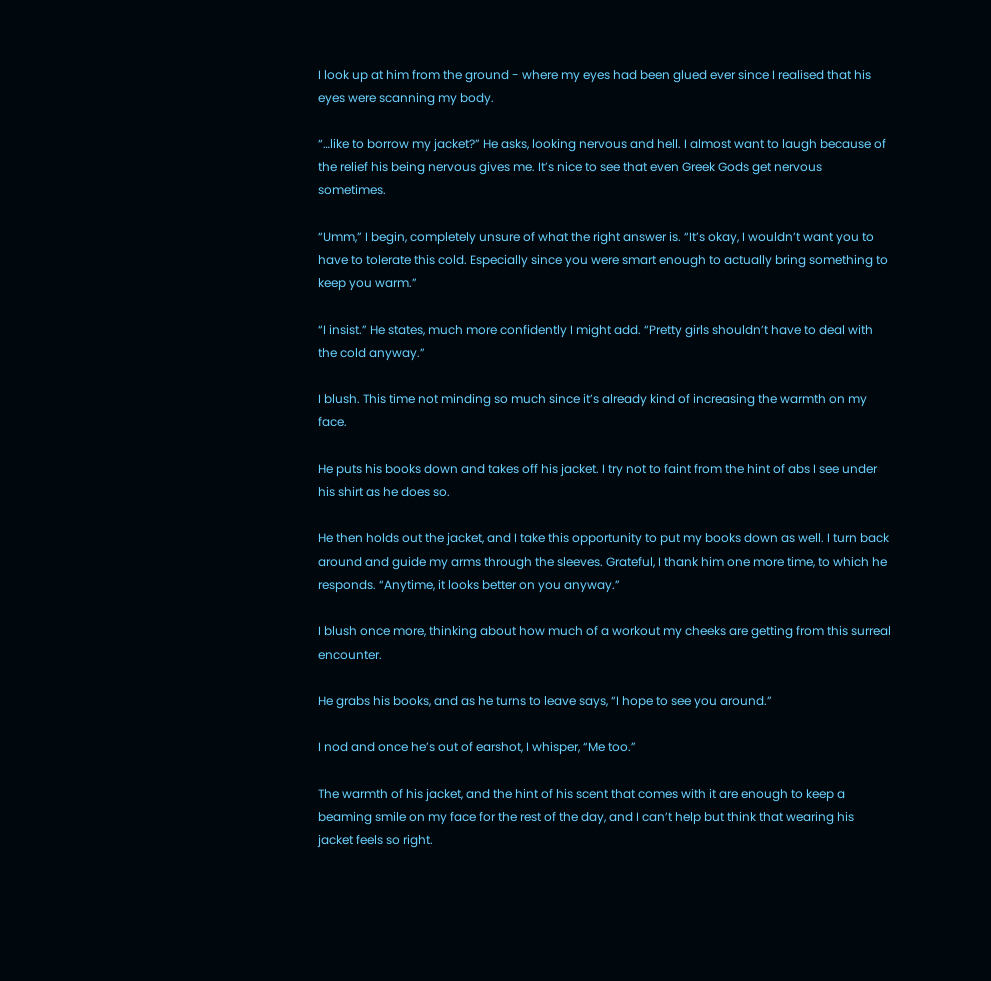I look up at him from the ground - where my eyes had been glued ever since I realised that his eyes were scanning my body.

“…like to borrow my jacket?” He asks, looking nervous and hell. I almost want to laugh because of the relief his being nervous gives me. It’s nice to see that even Greek Gods get nervous sometimes.

“Umm,” I begin, completely unsure of what the right answer is. “It’s okay, I wouldn’t want you to have to tolerate this cold. Especially since you were smart enough to actually bring something to keep you warm.”

“I insist.” He states, much more confidently I might add. “Pretty girls shouldn’t have to deal with the cold anyway.”

I blush. This time not minding so much since it’s already kind of increasing the warmth on my face.

He puts his books down and takes off his jacket. I try not to faint from the hint of abs I see under his shirt as he does so.

He then holds out the jacket, and I take this opportunity to put my books down as well. I turn back around and guide my arms through the sleeves. Grateful, I thank him one more time, to which he responds. “Anytime, it looks better on you anyway.”

I blush once more, thinking about how much of a workout my cheeks are getting from this surreal encounter.

He grabs his books, and as he turns to leave says, “I hope to see you around.”

I nod and once he’s out of earshot, I whisper, “Me too.”

The warmth of his jacket, and the hint of his scent that comes with it are enough to keep a beaming smile on my face for the rest of the day, and I can’t help but think that wearing his jacket feels so right.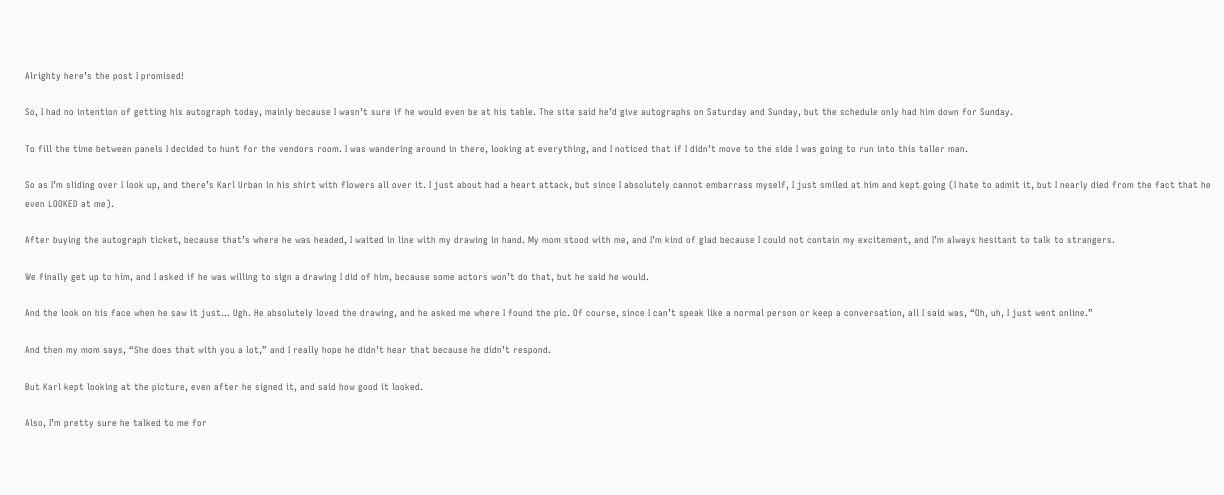Alrighty here’s the post I promised!

So, I had no intention of getting his autograph today, mainly because I wasn’t sure if he would even be at his table. The site said he’d give autographs on Saturday and Sunday, but the schedule only had him down for Sunday.

To fill the time between panels I decided to hunt for the vendors room. I was wandering around in there, looking at everything, and I noticed that if I didn’t move to the side I was going to run into this taller man.

So as I’m sliding over I look up, and there’s Karl Urban in his shirt with flowers all over it. I just about had a heart attack, but since I absolutely cannot embarrass myself, I just smiled at him and kept going (I hate to admit it, but I nearly died from the fact that he even LOOKED at me).

After buying the autograph ticket, because that’s where he was headed, I waited in line with my drawing in hand. My mom stood with me, and I’m kind of glad because I could not contain my excitement, and I’m always hesitant to talk to strangers.

We finally get up to him, and I asked if he was willing to sign a drawing I did of him, because some actors won’t do that, but he said he would.

And the look on his face when he saw it just… Ugh. He absolutely loved the drawing, and he asked me where I found the pic. Of course, since I can’t speak like a normal person or keep a conversation, all I said was, “Oh, uh, I just went online.”

And then my mom says, “She does that with you a lot,” and I really hope he didn’t hear that because he didn’t respond.

But Karl kept looking at the picture, even after he signed it, and said how good it looked.

Also, I’m pretty sure he talked to me for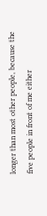longer than most other people, because the five people in front of me either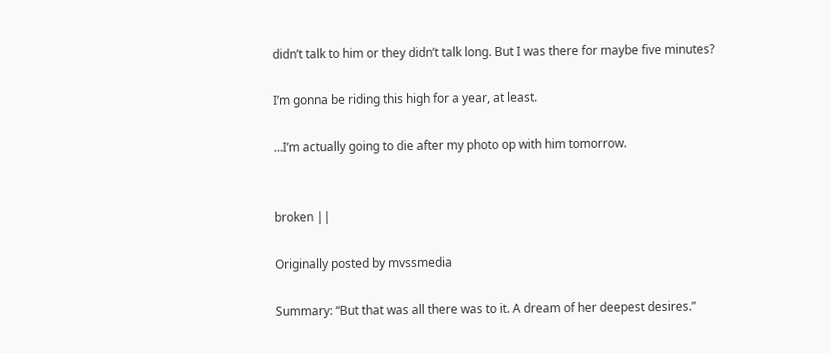didn’t talk to him or they didn’t talk long. But I was there for maybe five minutes?

I’m gonna be riding this high for a year, at least.

…I’m actually going to die after my photo op with him tomorrow.


broken ||

Originally posted by mvssmedia

Summary: “But that was all there was to it. A dream of her deepest desires.”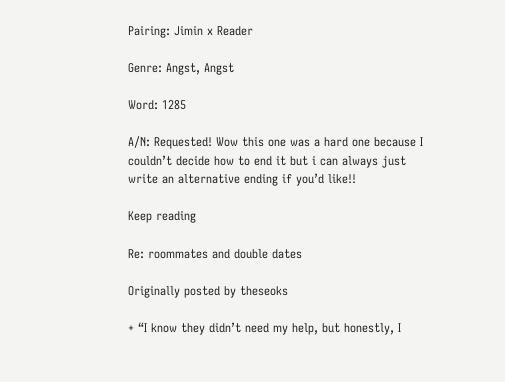Pairing: Jimin x Reader

Genre: Angst, Angst

Word: 1285

A/N: Requested! Wow this one was a hard one because I couldn’t decide how to end it but i can always just write an alternative ending if you’d like!!

Keep reading

Re: roommates and double dates

Originally posted by theseoks

+ “I know they didn’t need my help, but honestly, I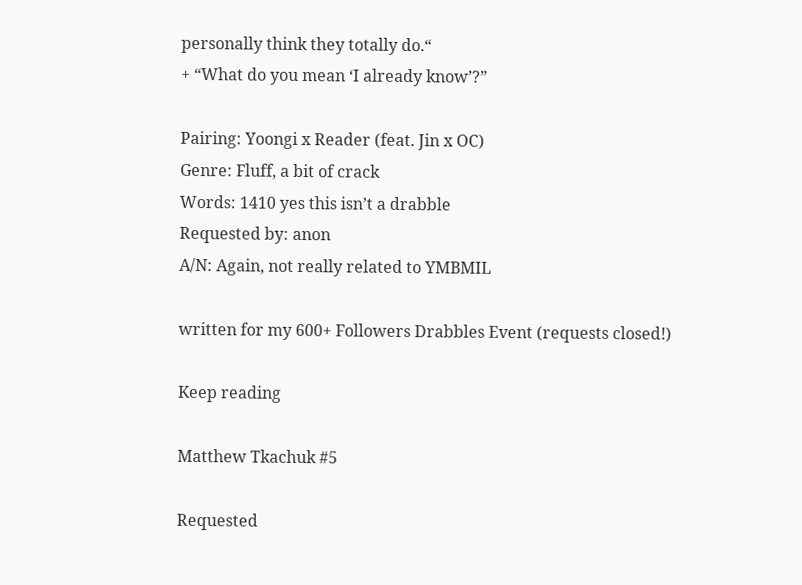personally think they totally do.“
+ “What do you mean ‘I already know’?”

Pairing: Yoongi x Reader (feat. Jin x OC)
Genre: Fluff, a bit of crack
Words: 1410 yes this isn’t a drabble
Requested by: anon
A/N: Again, not really related to YMBMIL

written for my 600+ Followers Drabbles Event (requests closed!)

Keep reading

Matthew Tkachuk #5

Requested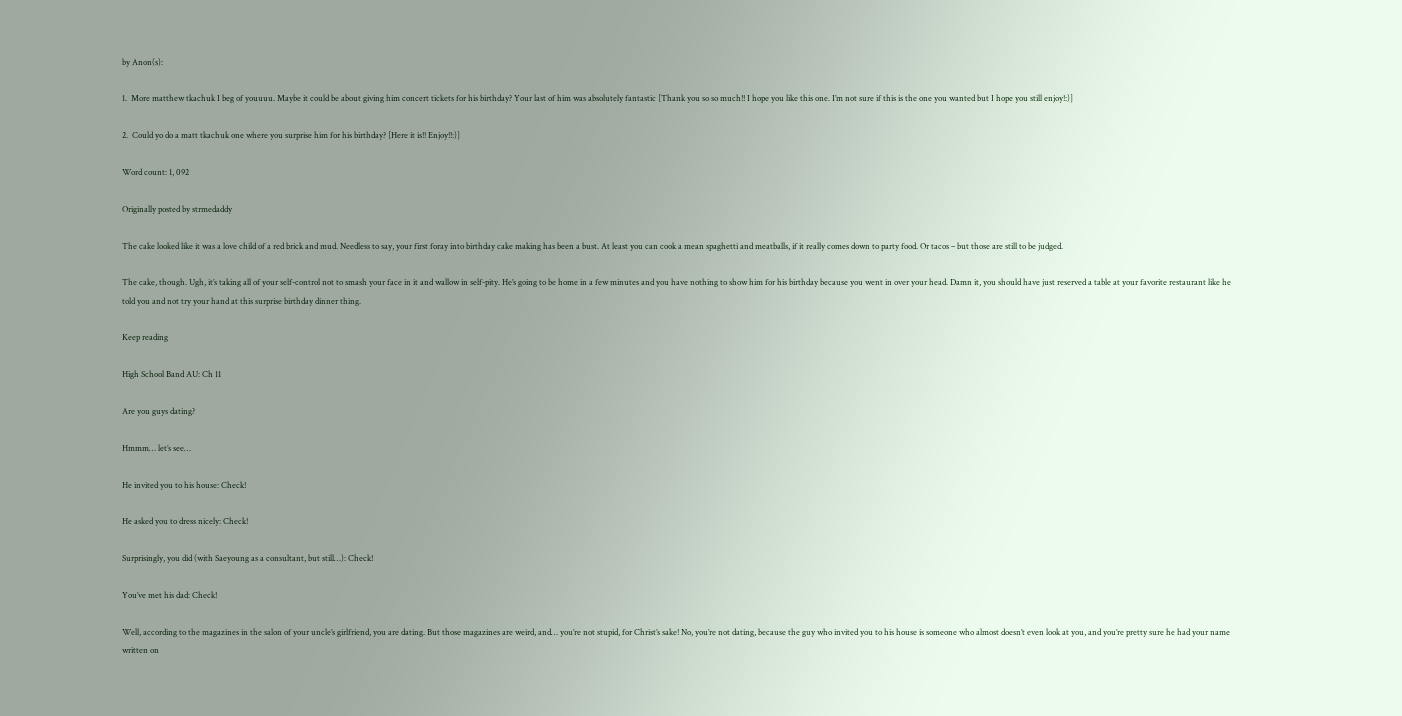by Anon(s):

1.  More matthew tkachuk I beg of youuuu. Maybe it could be about giving him concert tickets for his birthday? Your last of him was absolutely fantastic [Thank you so so much!! I hope you like this one. I’m not sure if this is the one you wanted but I hope you still enjoy!:)]

2.  Could yo do a matt tkachuk one where you surprise him for his birthday? [Here it is!! Enjoy!!:)]

Word count: 1, 092

Originally posted by strmedaddy

The cake looked like it was a love child of a red brick and mud. Needless to say, your first foray into birthday cake making has been a bust. At least you can cook a mean spaghetti and meatballs, if it really comes down to party food. Or tacos – but those are still to be judged.

The cake, though. Ugh, it’s taking all of your self-control not to smash your face in it and wallow in self-pity. He’s going to be home in a few minutes and you have nothing to show him for his birthday because you went in over your head. Damn it, you should have just reserved a table at your favorite restaurant like he told you and not try your hand at this surprise birthday dinner thing.

Keep reading

High School Band AU: Ch 11

Are you guys dating?

Hmmm… let’s see…

He invited you to his house: Check!

He asked you to dress nicely: Check!

Surprisingly, you did (with Saeyoung as a consultant, but still…): Check!

You’ve met his dad: Check!

Well, according to the magazines in the salon of your uncle’s girlfriend, you are dating. But those magazines are weird, and… you’re not stupid, for Christ’s sake! No, you’re not dating, because the guy who invited you to his house is someone who almost doesn’t even look at you, and you’re pretty sure he had your name written on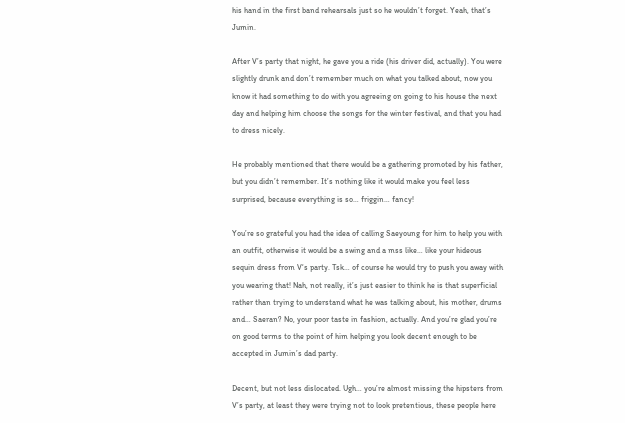his hand in the first band rehearsals just so he wouldn’t forget. Yeah, that’s Jumin.

After V’s party that night, he gave you a ride (his driver did, actually). You were slightly drunk and don’t remember much on what you talked about, now you know it had something to do with you agreeing on going to his house the next day and helping him choose the songs for the winter festival, and that you had to dress nicely.

He probably mentioned that there would be a gathering promoted by his father, but you didn’t remember. It’s nothing like it would make you feel less surprised, because everything is so… friggin… fancy!

You’re so grateful you had the idea of calling Saeyoung for him to help you with an outfit, otherwise it would be a swing and a mss like… like your hideous sequin dress from V‘s party. Tsk… of course he would try to push you away with you wearing that! Nah, not really, it’s just easier to think he is that superficial rather than trying to understand what he was talking about, his mother, drums and… Saeran? No, your poor taste in fashion, actually. And you’re glad you’re on good terms to the point of him helping you look decent enough to be accepted in Jumin’s dad party.

Decent, but not less dislocated. Ugh… you’re almost missing the hipsters from V’s party, at least they were trying not to look pretentious, these people here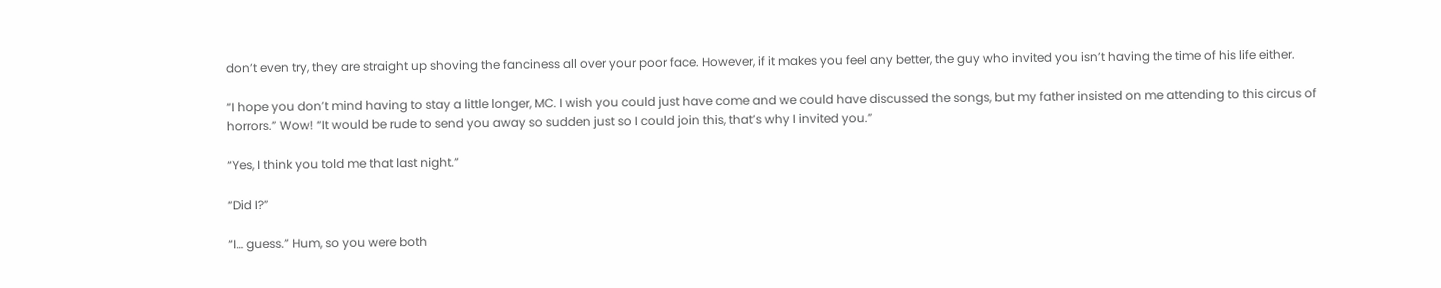don’t even try, they are straight up shoving the fanciness all over your poor face. However, if it makes you feel any better, the guy who invited you isn’t having the time of his life either.

“I hope you don’t mind having to stay a little longer, MC. I wish you could just have come and we could have discussed the songs, but my father insisted on me attending to this circus of horrors.” Wow! “It would be rude to send you away so sudden just so I could join this, that’s why I invited you.”

“Yes, I think you told me that last night.”

“Did I?”

“I… guess.” Hum, so you were both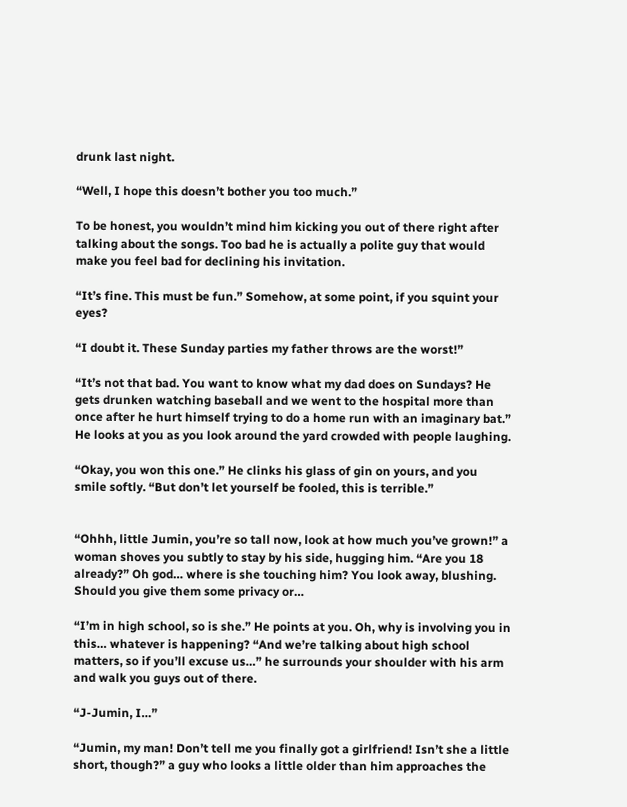drunk last night.

“Well, I hope this doesn’t bother you too much.”

To be honest, you wouldn’t mind him kicking you out of there right after talking about the songs. Too bad he is actually a polite guy that would make you feel bad for declining his invitation.

“It’s fine. This must be fun.” Somehow, at some point, if you squint your eyes?

“I doubt it. These Sunday parties my father throws are the worst!”

“It’s not that bad. You want to know what my dad does on Sundays? He gets drunken watching baseball and we went to the hospital more than once after he hurt himself trying to do a home run with an imaginary bat.” He looks at you as you look around the yard crowded with people laughing.

“Okay, you won this one.” He clinks his glass of gin on yours, and you smile softly. “But don’t let yourself be fooled, this is terrible.”


“Ohhh, little Jumin, you’re so tall now, look at how much you’ve grown!” a woman shoves you subtly to stay by his side, hugging him. “Are you 18 already?” Oh god… where is she touching him? You look away, blushing. Should you give them some privacy or…

“I’m in high school, so is she.” He points at you. Oh, why is involving you in this… whatever is happening? “And we’re talking about high school matters, so if you’ll excuse us…” he surrounds your shoulder with his arm and walk you guys out of there.

“J-Jumin, I…”

“Jumin, my man! Don’t tell me you finally got a girlfriend! Isn’t she a little short, though?” a guy who looks a little older than him approaches the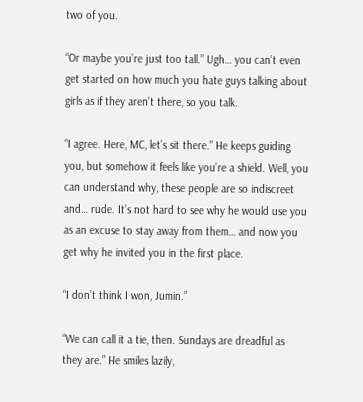two of you.

“Or maybe you’re just too tall.” Ugh… you can’t even get started on how much you hate guys talking about girls as if they aren’t there, so you talk.

“I agree. Here, MC, let’s sit there.” He keeps guiding you, but somehow it feels like you’re a shield. Well, you can understand why, these people are so indiscreet and… rude. It’s not hard to see why he would use you as an excuse to stay away from them… and now you get why he invited you in the first place.

“I don’t think I won, Jumin.”

“We can call it a tie, then. Sundays are dreadful as they are.” He smiles lazily,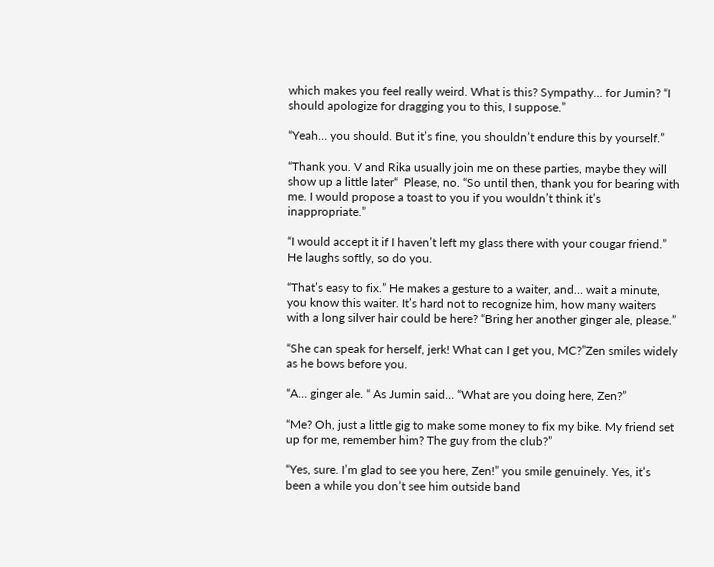which makes you feel really weird. What is this? Sympathy… for Jumin? “I should apologize for dragging you to this, I suppose.”

“Yeah… you should. But it’s fine, you shouldn’t endure this by yourself.”

“Thank you. V and Rika usually join me on these parties, maybe they will show up a little later“  Please, no. “So until then, thank you for bearing with me. I would propose a toast to you if you wouldn’t think it’s inappropriate.”

“I would accept it if I haven’t left my glass there with your cougar friend.” He laughs softly, so do you.

“That’s easy to fix.” He makes a gesture to a waiter, and… wait a minute, you know this waiter. It’s hard not to recognize him, how many waiters with a long silver hair could be here? “Bring her another ginger ale, please.”

“She can speak for herself, jerk! What can I get you, MC?”Zen smiles widely as he bows before you.

“A… ginger ale. “ As Jumin said… “What are you doing here, Zen?”

“Me? Oh, just a little gig to make some money to fix my bike. My friend set up for me, remember him? The guy from the club?”

“Yes, sure. I’m glad to see you here, Zen!” you smile genuinely. Yes, it’s been a while you don’t see him outside band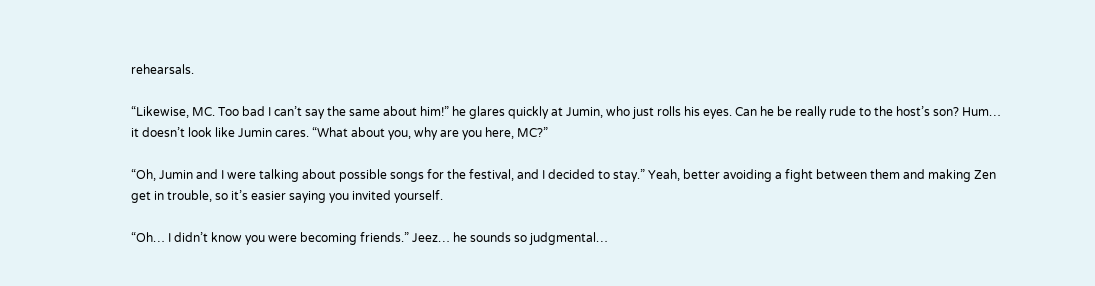rehearsals.

“Likewise, MC. Too bad I can’t say the same about him!” he glares quickly at Jumin, who just rolls his eyes. Can he be really rude to the host’s son? Hum… it doesn’t look like Jumin cares. “What about you, why are you here, MC?”

“Oh, Jumin and I were talking about possible songs for the festival, and I decided to stay.” Yeah, better avoiding a fight between them and making Zen get in trouble, so it’s easier saying you invited yourself.

“Oh… I didn’t know you were becoming friends.” Jeez… he sounds so judgmental…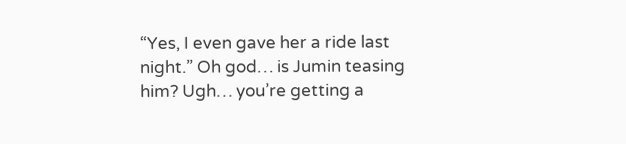“Yes, I even gave her a ride last night.” Oh god… is Jumin teasing him? Ugh… you’re getting a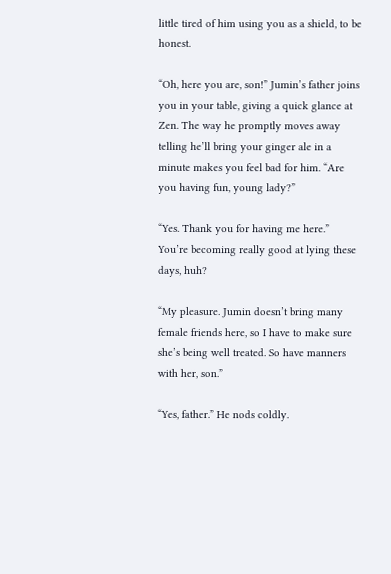little tired of him using you as a shield, to be honest.

“Oh, here you are, son!” Jumin’s father joins you in your table, giving a quick glance at Zen. The way he promptly moves away telling he’ll bring your ginger ale in a minute makes you feel bad for him. “Are you having fun, young lady?”

“Yes. Thank you for having me here.” You’re becoming really good at lying these days, huh?

“My pleasure. Jumin doesn’t bring many female friends here, so I have to make sure she’s being well treated. So have manners with her, son.”

“Yes, father.” He nods coldly.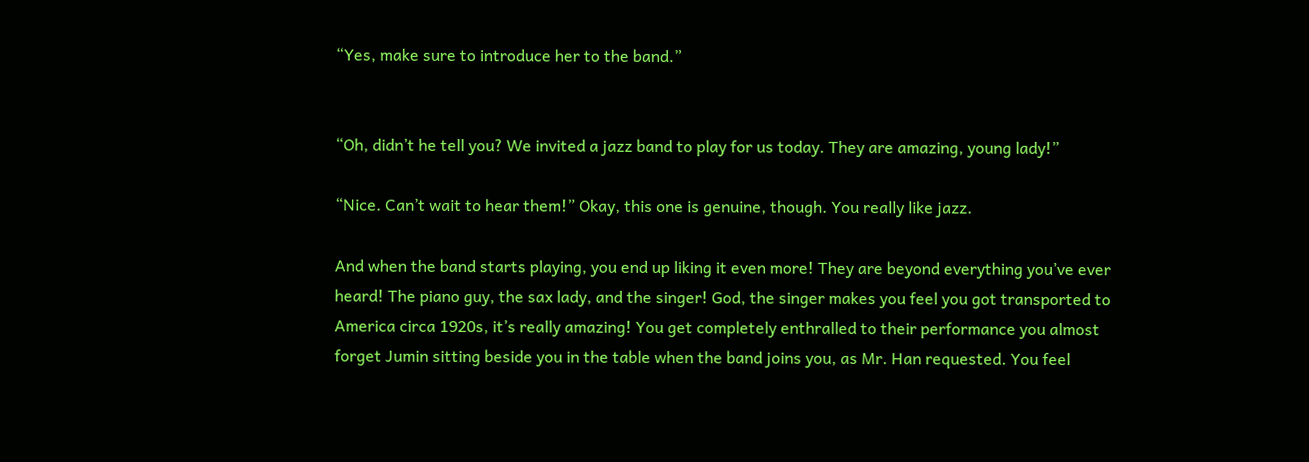“Yes, make sure to introduce her to the band.”


“Oh, didn’t he tell you? We invited a jazz band to play for us today. They are amazing, young lady!”

“Nice. Can’t wait to hear them!” Okay, this one is genuine, though. You really like jazz.

And when the band starts playing, you end up liking it even more! They are beyond everything you’ve ever heard! The piano guy, the sax lady, and the singer! God, the singer makes you feel you got transported to America circa 1920s, it’s really amazing! You get completely enthralled to their performance you almost forget Jumin sitting beside you in the table when the band joins you, as Mr. Han requested. You feel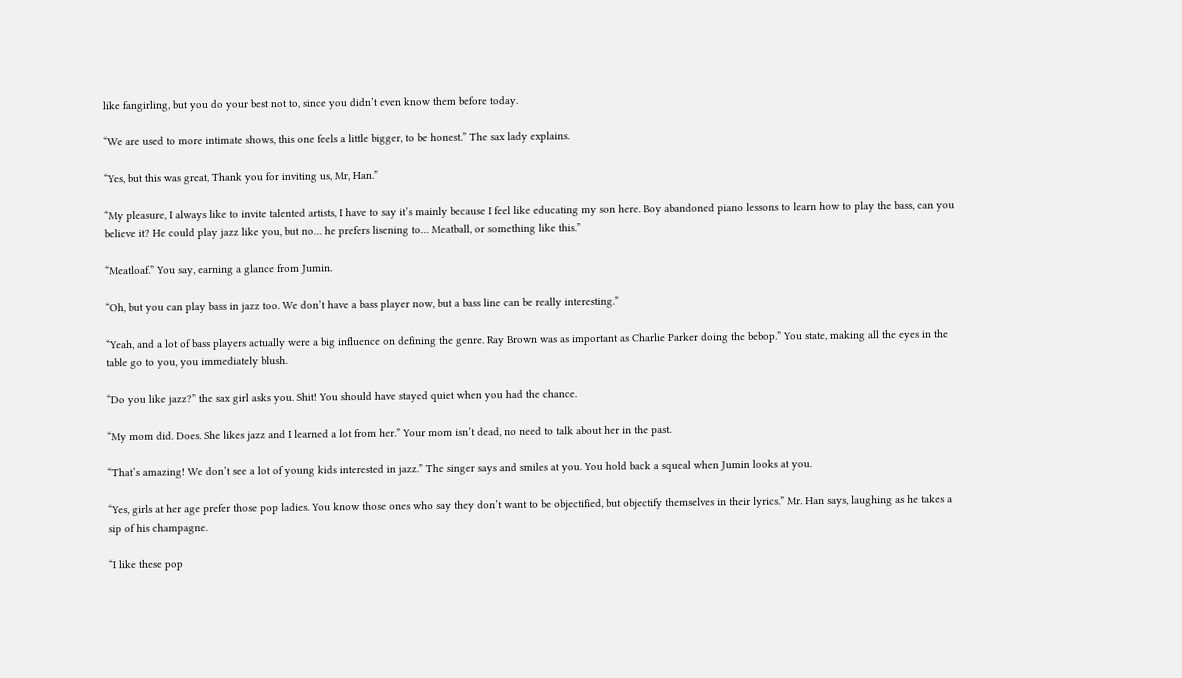like fangirling, but you do your best not to, since you didn’t even know them before today.

“We are used to more intimate shows, this one feels a little bigger, to be honest.” The sax lady explains.

“Yes, but this was great, Thank you for inviting us, Mr, Han.”

“My pleasure, I always like to invite talented artists, I have to say it’s mainly because I feel like educating my son here. Boy abandoned piano lessons to learn how to play the bass, can you believe it? He could play jazz like you, but no… he prefers lisening to… Meatball, or something like this.”

“Meatloaf.” You say, earning a glance from Jumin.

“Oh, but you can play bass in jazz too. We don’t have a bass player now, but a bass line can be really interesting.”

“Yeah, and a lot of bass players actually were a big influence on defining the genre. Ray Brown was as important as Charlie Parker doing the bebop.” You state, making all the eyes in the table go to you, you immediately blush.

“Do you like jazz?” the sax girl asks you. Shit! You should have stayed quiet when you had the chance.

“My mom did. Does. She likes jazz and I learned a lot from her.” Your mom isn’t dead, no need to talk about her in the past.

“That’s amazing! We don’t see a lot of young kids interested in jazz.” The singer says and smiles at you. You hold back a squeal when Jumin looks at you.

“Yes, girls at her age prefer those pop ladies. You know those ones who say they don’t want to be objectified, but objectify themselves in their lyrics.” Mr. Han says, laughing as he takes a sip of his champagne.

“I like these pop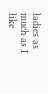ladies as much as I like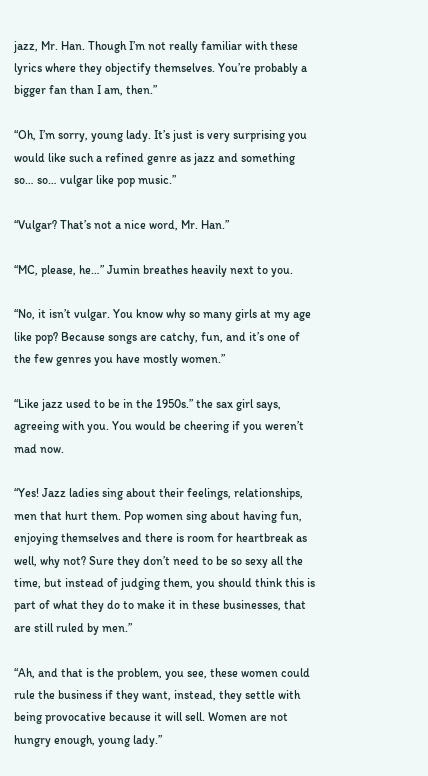jazz, Mr. Han. Though I’m not really familiar with these lyrics where they objectify themselves. You’re probably a bigger fan than I am, then.”

“Oh, I’m sorry, young lady. It’s just is very surprising you would like such a refined genre as jazz and something so… so… vulgar like pop music.”

“Vulgar? That’s not a nice word, Mr. Han.”

“MC, please, he…” Jumin breathes heavily next to you.

“No, it isn’t vulgar. You know why so many girls at my age like pop? Because songs are catchy, fun, and it’s one of the few genres you have mostly women.”

“Like jazz used to be in the 1950s.” the sax girl says, agreeing with you. You would be cheering if you weren’t mad now.

“Yes! Jazz ladies sing about their feelings, relationships, men that hurt them. Pop women sing about having fun, enjoying themselves and there is room for heartbreak as well, why not? Sure they don’t need to be so sexy all the time, but instead of judging them, you should think this is part of what they do to make it in these businesses, that are still ruled by men.”

“Ah, and that is the problem, you see, these women could rule the business if they want, instead, they settle with being provocative because it will sell. Women are not hungry enough, young lady.”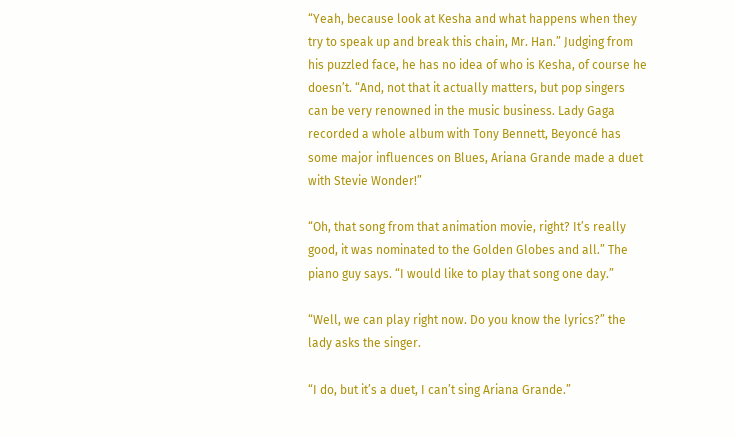“Yeah, because look at Kesha and what happens when they try to speak up and break this chain, Mr. Han.” Judging from his puzzled face, he has no idea of who is Kesha, of course he doesn’t. “And, not that it actually matters, but pop singers can be very renowned in the music business. Lady Gaga recorded a whole album with Tony Bennett, Beyoncé has some major influences on Blues, Ariana Grande made a duet with Stevie Wonder!”

“Oh, that song from that animation movie, right? It’s really good, it was nominated to the Golden Globes and all.” The piano guy says. “I would like to play that song one day.”

“Well, we can play right now. Do you know the lyrics?” the lady asks the singer.

“I do, but it’s a duet, I can’t sing Ariana Grande.”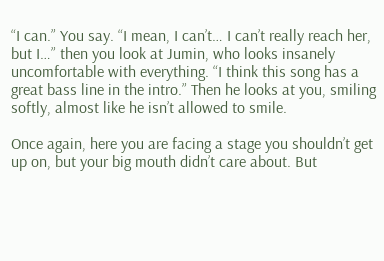“I can.” You say. “I mean, I can’t… I can’t really reach her, but I…” then you look at Jumin, who looks insanely uncomfortable with everything. “I think this song has a great bass line in the intro.” Then he looks at you, smiling softly, almost like he isn’t allowed to smile.

Once again, here you are facing a stage you shouldn’t get up on, but your big mouth didn’t care about. But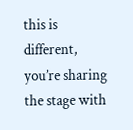this is different, you’re sharing the stage with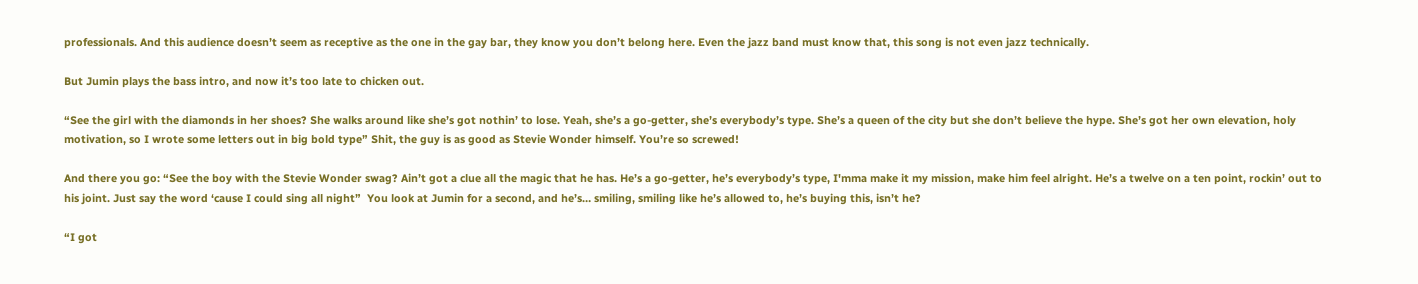professionals. And this audience doesn’t seem as receptive as the one in the gay bar, they know you don’t belong here. Even the jazz band must know that, this song is not even jazz technically.

But Jumin plays the bass intro, and now it’s too late to chicken out.

“See the girl with the diamonds in her shoes? She walks around like she’s got nothin’ to lose. Yeah, she’s a go-getter, she’s everybody’s type. She’s a queen of the city but she don’t believe the hype. She’s got her own elevation, holy motivation, so I wrote some letters out in big bold type” Shit, the guy is as good as Stevie Wonder himself. You’re so screwed!

And there you go: “See the boy with the Stevie Wonder swag? Ain’t got a clue all the magic that he has. He’s a go-getter, he’s everybody’s type, I'mma make it my mission, make him feel alright. He’s a twelve on a ten point, rockin’ out to his joint. Just say the word ‘cause I could sing all night”  You look at Jumin for a second, and he’s… smiling, smiling like he’s allowed to, he’s buying this, isn’t he?

“I got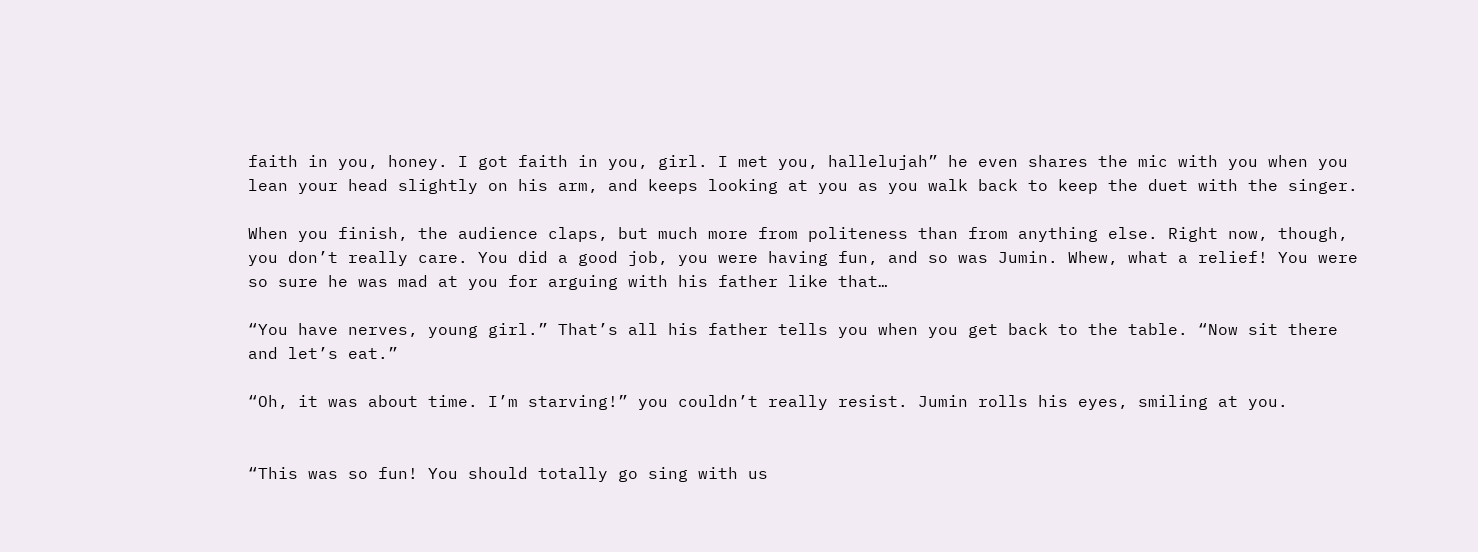faith in you, honey. I got faith in you, girl. I met you, hallelujah” he even shares the mic with you when you lean your head slightly on his arm, and keeps looking at you as you walk back to keep the duet with the singer.

When you finish, the audience claps, but much more from politeness than from anything else. Right now, though, you don’t really care. You did a good job, you were having fun, and so was Jumin. Whew, what a relief! You were so sure he was mad at you for arguing with his father like that…

“You have nerves, young girl.” That’s all his father tells you when you get back to the table. “Now sit there and let’s eat.”

“Oh, it was about time. I’m starving!” you couldn’t really resist. Jumin rolls his eyes, smiling at you.


“This was so fun! You should totally go sing with us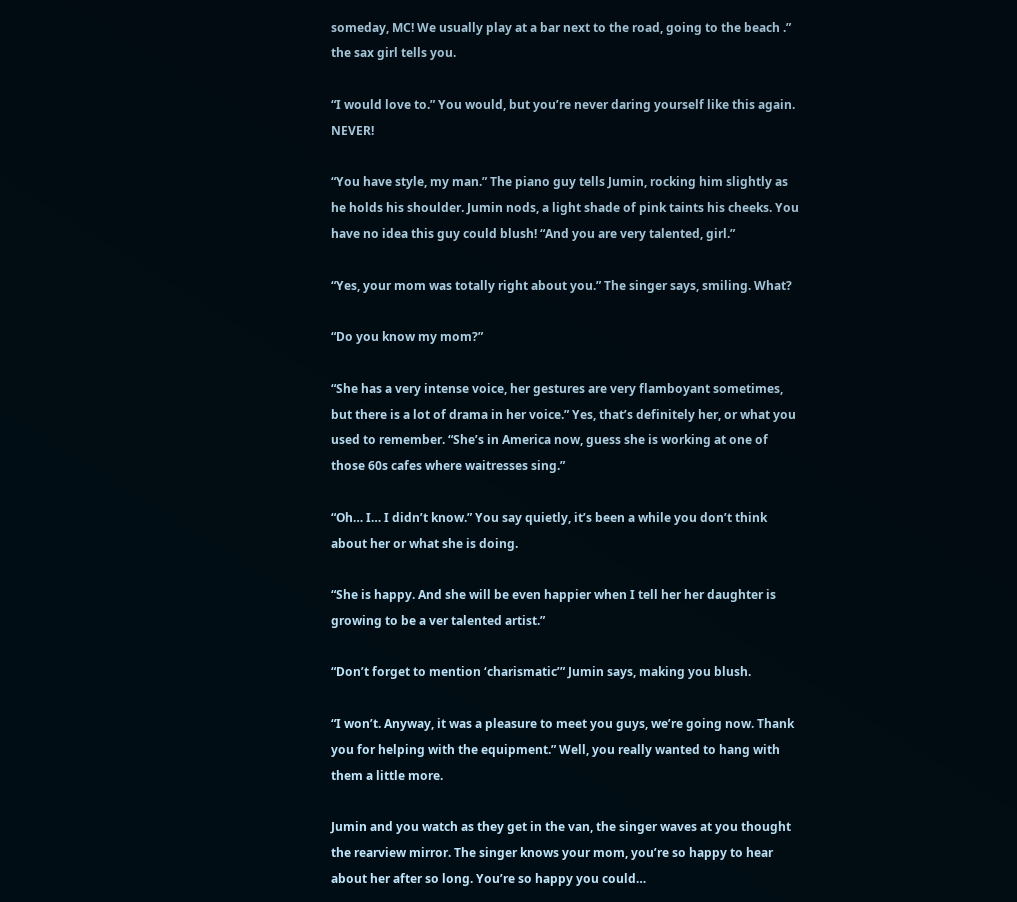someday, MC! We usually play at a bar next to the road, going to the beach .” the sax girl tells you.

“I would love to.” You would, but you’re never daring yourself like this again. NEVER!

“You have style, my man.” The piano guy tells Jumin, rocking him slightly as he holds his shoulder. Jumin nods, a light shade of pink taints his cheeks. You have no idea this guy could blush! “And you are very talented, girl.”

“Yes, your mom was totally right about you.” The singer says, smiling. What?

“Do you know my mom?”

“She has a very intense voice, her gestures are very flamboyant sometimes, but there is a lot of drama in her voice.” Yes, that’s definitely her, or what you used to remember. “She’s in America now, guess she is working at one of those 60s cafes where waitresses sing.”

“Oh… I… I didn’t know.” You say quietly, it’s been a while you don’t think about her or what she is doing.

“She is happy. And she will be even happier when I tell her her daughter is growing to be a ver talented artist.”

“Don’t forget to mention ‘charismatic’” Jumin says, making you blush.

“I won’t. Anyway, it was a pleasure to meet you guys, we’re going now. Thank you for helping with the equipment.” Well, you really wanted to hang with them a little more.

Jumin and you watch as they get in the van, the singer waves at you thought the rearview mirror. The singer knows your mom, you’re so happy to hear about her after so long. You’re so happy you could…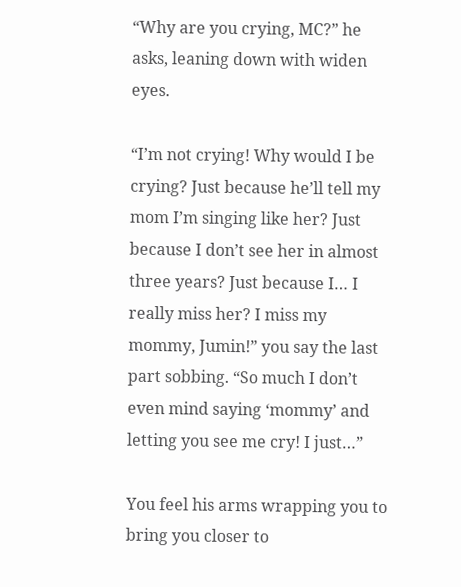“Why are you crying, MC?” he asks, leaning down with widen eyes.

“I’m not crying! Why would I be crying? Just because he’ll tell my mom I’m singing like her? Just because I don’t see her in almost three years? Just because I… I really miss her? I miss my mommy, Jumin!” you say the last part sobbing. “So much I don’t even mind saying ‘mommy’ and letting you see me cry! I just…”

You feel his arms wrapping you to bring you closer to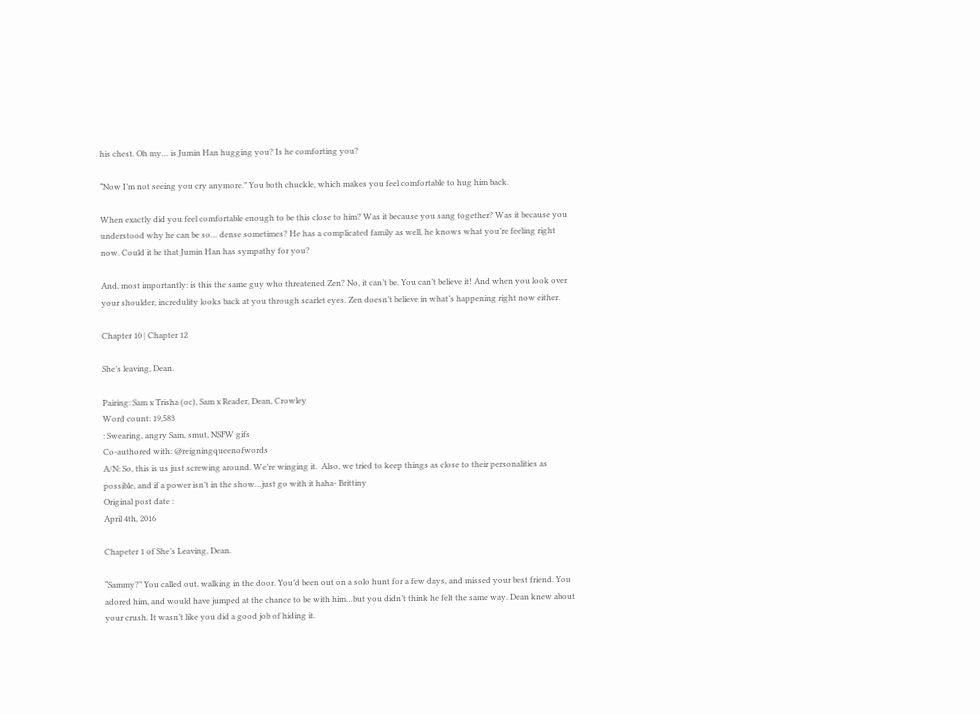his chest. Oh my… is Jumin Han hugging you? Is he comforting you?

“Now I’m not seeing you cry anymore.” You both chuckle, which makes you feel comfortable to hug him back.

When exactly did you feel comfortable enough to be this close to him? Was it because you sang together? Was it because you understood why he can be so… dense sometimes? He has a complicated family as well, he knows what you’re feeling right now. Could it be that Jumin Han has sympathy for you?

And, most importantly: is this the same guy who threatened Zen? No, it can’t be. You can’t believe it! And when you look over your shoulder, incredulity looks back at you through scarlet eyes. Zen doesn’t believe in what’s happening right now either.

Chapter 10 | Chapter 12

She’s leaving, Dean.

Pairing: Sam x Trisha (oc), Sam x Reader, Dean, Crowley
Word count: 19,583
: Swearing, angry Sam, smut, NSFW gifs
Co-authored with: @reigningqueenofwords
A/N: So, this is us just screwing around. We’re winging it.  Also, we tried to keep things as close to their personalities as possible, and if a power isn’t in the show…just go with it haha- Brittiny
Original post date :
April 4th, 2016

Chapeter 1 of She’s Leaving, Dean.

“Sammy?” You called out, walking in the door. You’d been out on a solo hunt for a few days, and missed your best friend. You adored him, and would have jumped at the chance to be with him…but you didn’t think he felt the same way. Dean knew about your crush. It wasn’t like you did a good job of hiding it.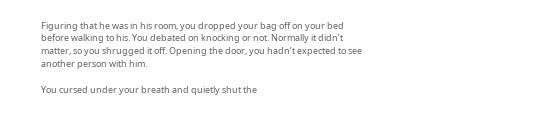Figuring that he was in his room, you dropped your bag off on your bed before walking to his. You debated on knocking or not. Normally it didn’t matter, so you shrugged it off. Opening the door, you hadn’t expected to see another person with him.

You cursed under your breath and quietly shut the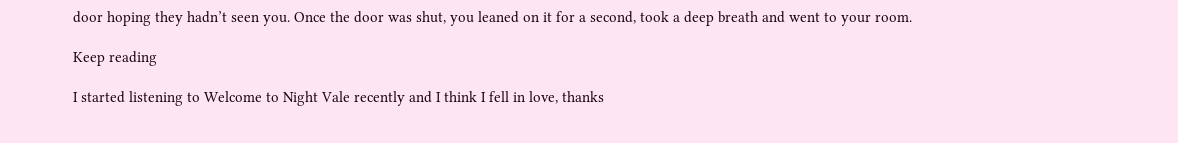door hoping they hadn’t seen you. Once the door was shut, you leaned on it for a second, took a deep breath and went to your room.

Keep reading

I started listening to Welcome to Night Vale recently and I think I fell in love, thanks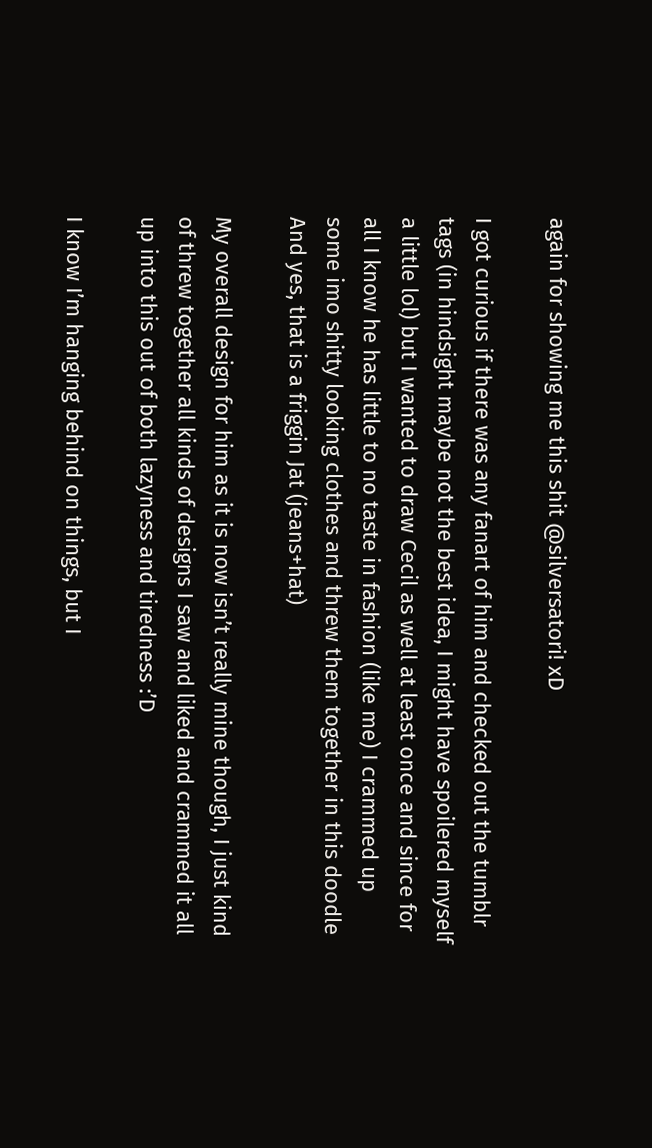again for showing me this shit @silversatori! xD

I got curious if there was any fanart of him and checked out the tumblr tags (in hindsight maybe not the best idea, I might have spoilered myself a little lol) but I wanted to draw Cecil as well at least once and since for all I know he has little to no taste in fashion (like me) I crammed up some imo shitty looking clothes and threw them together in this doodle
And yes, that is a friggin Jat (jeans+hat)

My overall design for him as it is now isn’t really mine though, I just kind of threw together all kinds of designs I saw and liked and crammed it all up into this out of both lazyness and tiredness :’D

I know I’m hanging behind on things, but I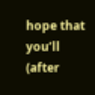hope that you’ll (after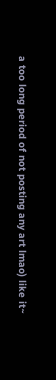a too long period of not posting any art lmao) like it~